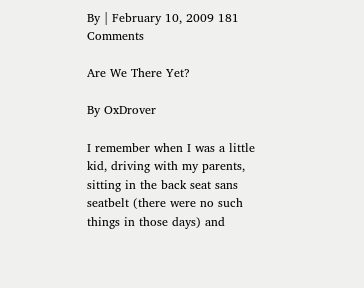By | February 10, 2009 181 Comments

Are We There Yet?

By OxDrover

I remember when I was a little kid, driving with my parents, sitting in the back seat sans seatbelt (there were no such things in those days) and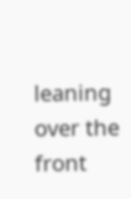leaning over the front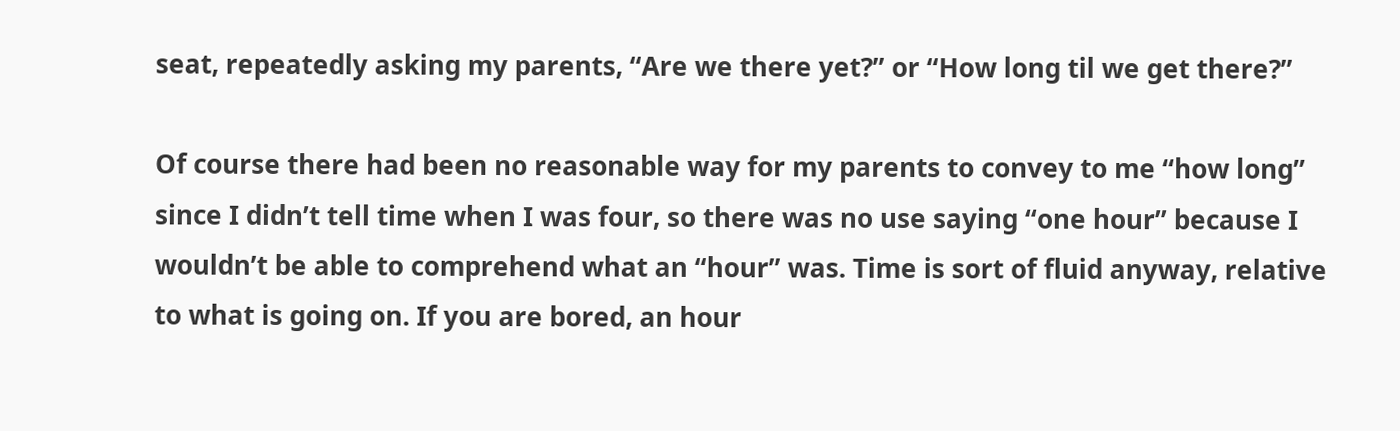seat, repeatedly asking my parents, “Are we there yet?” or “How long til we get there?”

Of course there had been no reasonable way for my parents to convey to me “how long” since I didn’t tell time when I was four, so there was no use saying “one hour” because I wouldn’t be able to comprehend what an “hour” was. Time is sort of fluid anyway, relative to what is going on. If you are bored, an hour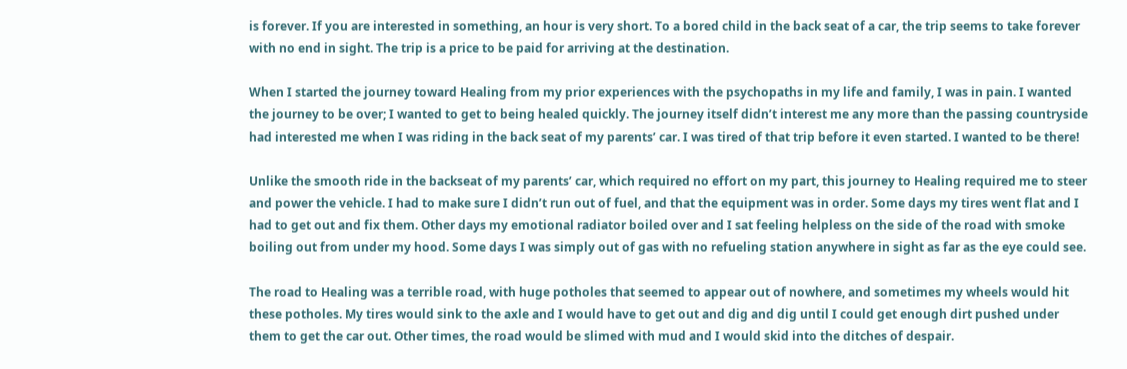is forever. If you are interested in something, an hour is very short. To a bored child in the back seat of a car, the trip seems to take forever with no end in sight. The trip is a price to be paid for arriving at the destination.

When I started the journey toward Healing from my prior experiences with the psychopaths in my life and family, I was in pain. I wanted the journey to be over; I wanted to get to being healed quickly. The journey itself didn’t interest me any more than the passing countryside had interested me when I was riding in the back seat of my parents’ car. I was tired of that trip before it even started. I wanted to be there!

Unlike the smooth ride in the backseat of my parents’ car, which required no effort on my part, this journey to Healing required me to steer and power the vehicle. I had to make sure I didn’t run out of fuel, and that the equipment was in order. Some days my tires went flat and I had to get out and fix them. Other days my emotional radiator boiled over and I sat feeling helpless on the side of the road with smoke boiling out from under my hood. Some days I was simply out of gas with no refueling station anywhere in sight as far as the eye could see.

The road to Healing was a terrible road, with huge potholes that seemed to appear out of nowhere, and sometimes my wheels would hit these potholes. My tires would sink to the axle and I would have to get out and dig and dig until I could get enough dirt pushed under them to get the car out. Other times, the road would be slimed with mud and I would skid into the ditches of despair.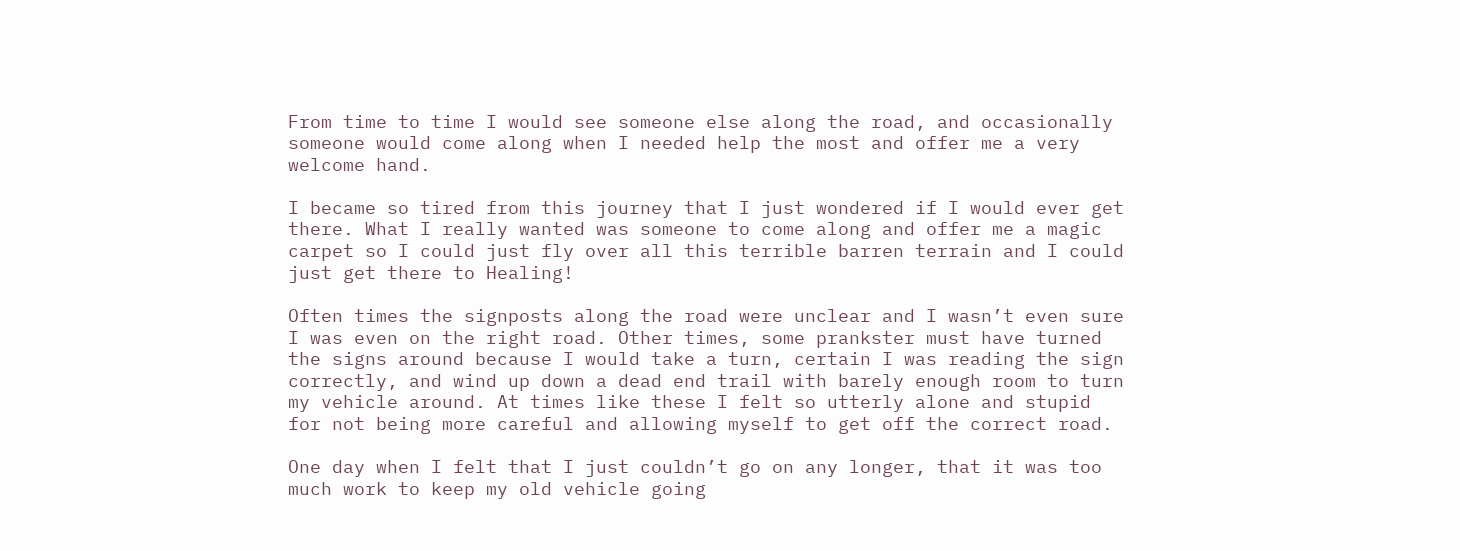From time to time I would see someone else along the road, and occasionally someone would come along when I needed help the most and offer me a very welcome hand.

I became so tired from this journey that I just wondered if I would ever get there. What I really wanted was someone to come along and offer me a magic carpet so I could just fly over all this terrible barren terrain and I could just get there to Healing!

Often times the signposts along the road were unclear and I wasn’t even sure I was even on the right road. Other times, some prankster must have turned the signs around because I would take a turn, certain I was reading the sign correctly, and wind up down a dead end trail with barely enough room to turn my vehicle around. At times like these I felt so utterly alone and stupid for not being more careful and allowing myself to get off the correct road.

One day when I felt that I just couldn’t go on any longer, that it was too much work to keep my old vehicle going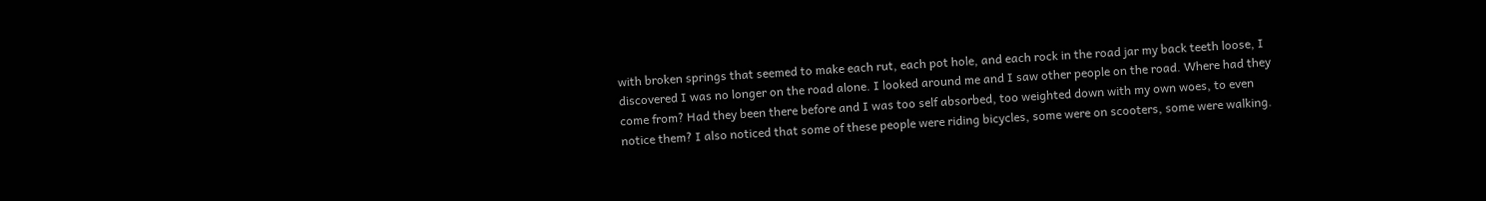with broken springs that seemed to make each rut, each pot hole, and each rock in the road jar my back teeth loose, I discovered I was no longer on the road alone. I looked around me and I saw other people on the road. Where had they come from? Had they been there before and I was too self absorbed, too weighted down with my own woes, to even notice them? I also noticed that some of these people were riding bicycles, some were on scooters, some were walking.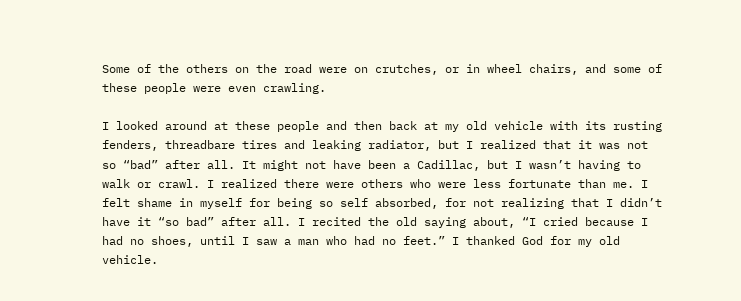Some of the others on the road were on crutches, or in wheel chairs, and some of these people were even crawling.

I looked around at these people and then back at my old vehicle with its rusting fenders, threadbare tires and leaking radiator, but I realized that it was not so “bad” after all. It might not have been a Cadillac, but I wasn’t having to walk or crawl. I realized there were others who were less fortunate than me. I felt shame in myself for being so self absorbed, for not realizing that I didn’t have it “so bad” after all. I recited the old saying about, “I cried because I had no shoes, until I saw a man who had no feet.” I thanked God for my old vehicle.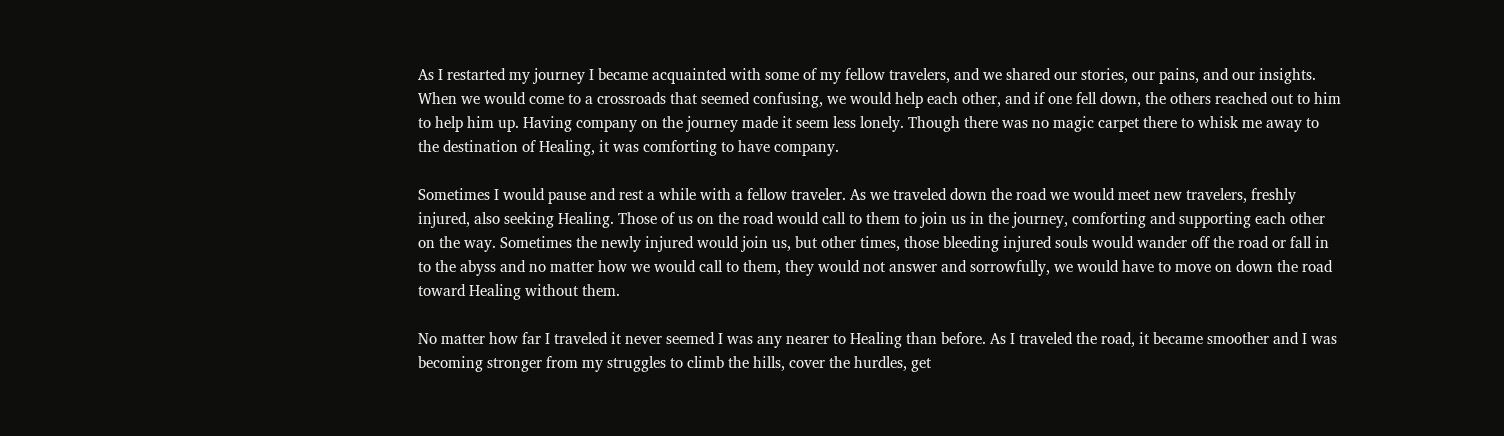As I restarted my journey I became acquainted with some of my fellow travelers, and we shared our stories, our pains, and our insights. When we would come to a crossroads that seemed confusing, we would help each other, and if one fell down, the others reached out to him to help him up. Having company on the journey made it seem less lonely. Though there was no magic carpet there to whisk me away to the destination of Healing, it was comforting to have company.

Sometimes I would pause and rest a while with a fellow traveler. As we traveled down the road we would meet new travelers, freshly injured, also seeking Healing. Those of us on the road would call to them to join us in the journey, comforting and supporting each other on the way. Sometimes the newly injured would join us, but other times, those bleeding injured souls would wander off the road or fall in to the abyss and no matter how we would call to them, they would not answer and sorrowfully, we would have to move on down the road toward Healing without them.

No matter how far I traveled it never seemed I was any nearer to Healing than before. As I traveled the road, it became smoother and I was becoming stronger from my struggles to climb the hills, cover the hurdles, get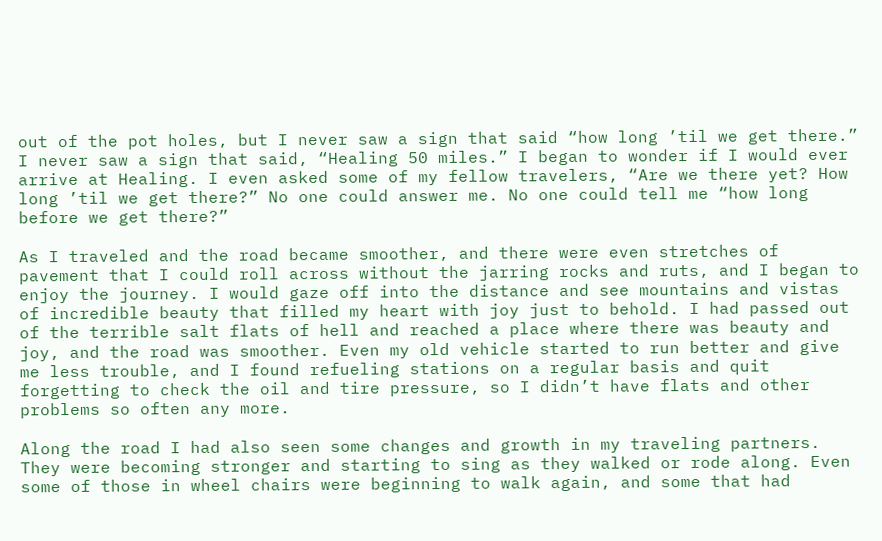out of the pot holes, but I never saw a sign that said “how long ’til we get there.” I never saw a sign that said, “Healing 50 miles.” I began to wonder if I would ever arrive at Healing. I even asked some of my fellow travelers, “Are we there yet? How long ’til we get there?” No one could answer me. No one could tell me “how long before we get there?”

As I traveled and the road became smoother, and there were even stretches of pavement that I could roll across without the jarring rocks and ruts, and I began to enjoy the journey. I would gaze off into the distance and see mountains and vistas of incredible beauty that filled my heart with joy just to behold. I had passed out of the terrible salt flats of hell and reached a place where there was beauty and joy, and the road was smoother. Even my old vehicle started to run better and give me less trouble, and I found refueling stations on a regular basis and quit forgetting to check the oil and tire pressure, so I didn’t have flats and other problems so often any more.

Along the road I had also seen some changes and growth in my traveling partners. They were becoming stronger and starting to sing as they walked or rode along. Even some of those in wheel chairs were beginning to walk again, and some that had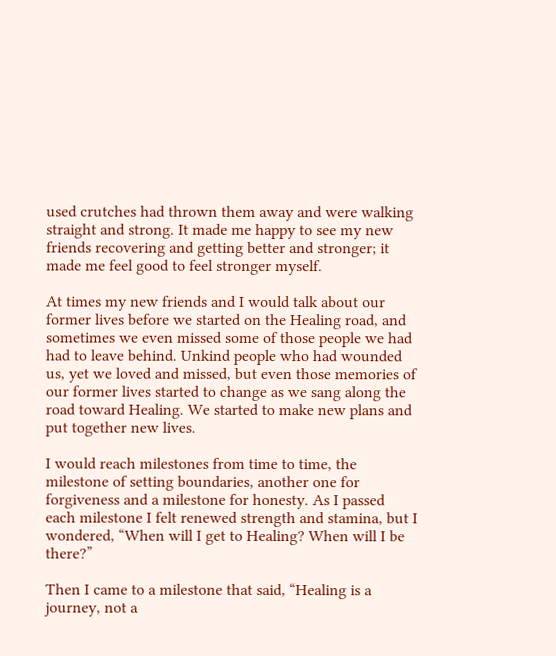used crutches had thrown them away and were walking straight and strong. It made me happy to see my new friends recovering and getting better and stronger; it made me feel good to feel stronger myself.

At times my new friends and I would talk about our former lives before we started on the Healing road, and sometimes we even missed some of those people we had had to leave behind. Unkind people who had wounded us, yet we loved and missed, but even those memories of our former lives started to change as we sang along the road toward Healing. We started to make new plans and put together new lives.

I would reach milestones from time to time, the milestone of setting boundaries, another one for forgiveness and a milestone for honesty. As I passed each milestone I felt renewed strength and stamina, but I wondered, “When will I get to Healing? When will I be there?”

Then I came to a milestone that said, “Healing is a journey, not a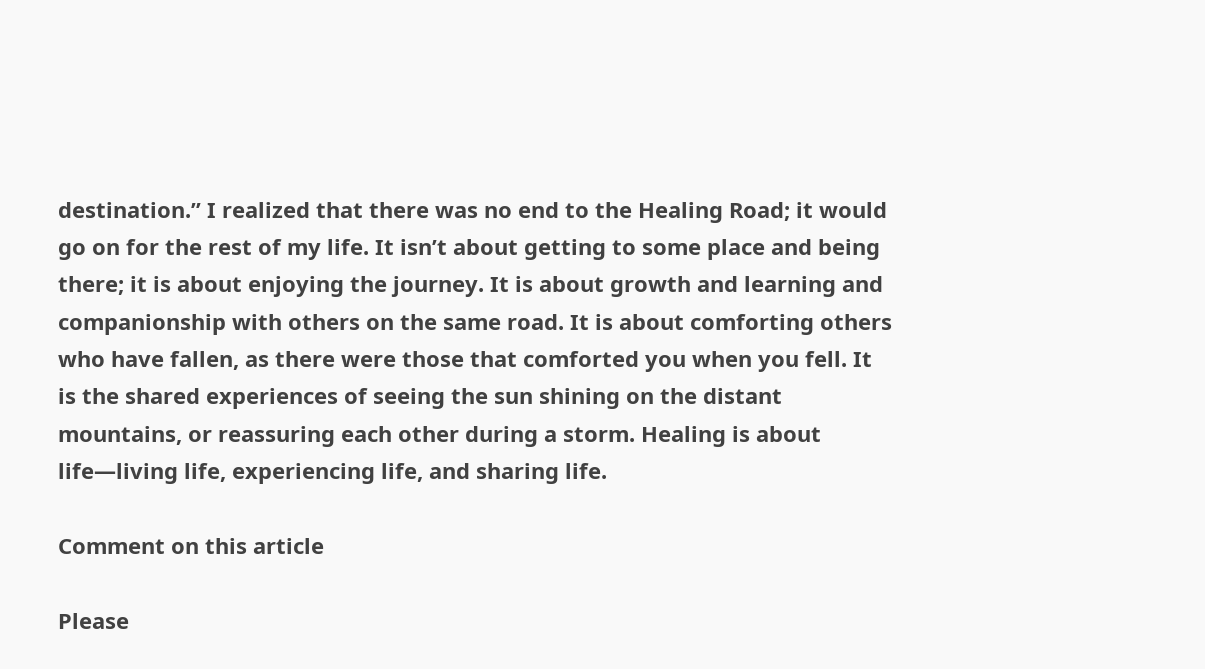destination.” I realized that there was no end to the Healing Road; it would go on for the rest of my life. It isn’t about getting to some place and being there; it is about enjoying the journey. It is about growth and learning and companionship with others on the same road. It is about comforting others who have fallen, as there were those that comforted you when you fell. It is the shared experiences of seeing the sun shining on the distant mountains, or reassuring each other during a storm. Healing is about life—living life, experiencing life, and sharing life.

Comment on this article

Please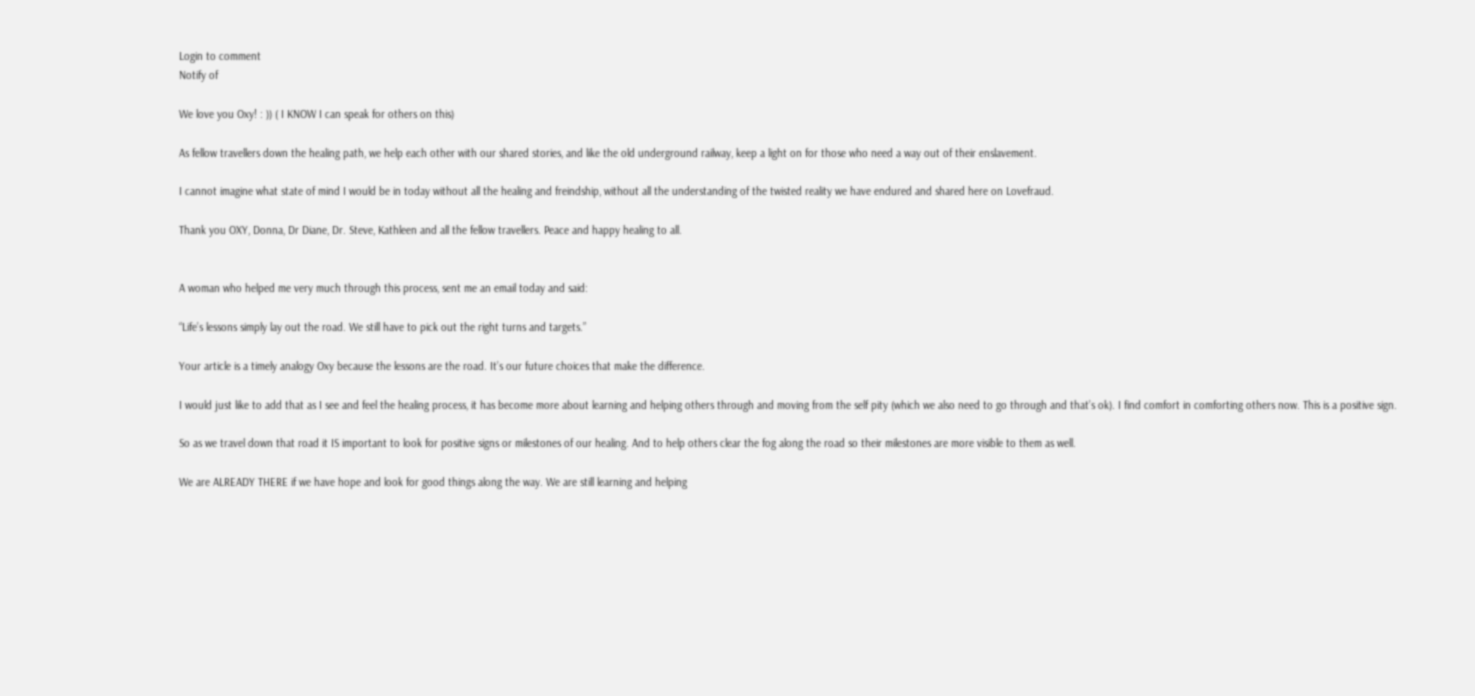Login to comment
Notify of

We love you Oxy! : )) ( I KNOW I can speak for others on this)

As fellow travellers down the healing path, we help each other with our shared stories, and like the old underground railway, keep a light on for those who need a way out of their enslavement.

I cannot imagine what state of mind I would be in today without all the healing and freindship, without all the understanding of the twisted reality we have endured and shared here on Lovefraud.

Thank you OXY, Donna, Dr Diane, Dr. Steve, Kathleen and all the fellow travellers. Peace and happy healing to all.


A woman who helped me very much through this process, sent me an email today and said:

“Life’s lessons simply lay out the road. We still have to pick out the right turns and targets.”

Your article is a timely analogy Oxy because the lessons are the road. It’s our future choices that make the difference.

I would just like to add that as I see and feel the healing process, it has become more about learning and helping others through and moving from the self pity (which we also need to go through and that’s ok). I find comfort in comforting others now. This is a positive sign.

So as we travel down that road it IS important to look for positive signs or milestones of our healing. And to help others clear the fog along the road so their milestones are more visible to them as well.

We are ALREADY THERE if we have hope and look for good things along the way. We are still learning and helping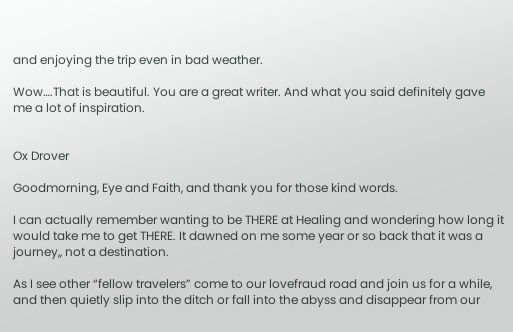and enjoying the trip even in bad weather.

Wow….That is beautiful. You are a great writer. And what you said definitely gave me a lot of inspiration.


Ox Drover

Goodmorning, Eye and Faith, and thank you for those kind words.

I can actually remember wanting to be THERE at Healing and wondering how long it would take me to get THERE. It dawned on me some year or so back that it was a journey,, not a destination.

As I see other “fellow travelers” come to our lovefraud road and join us for a while, and then quietly slip into the ditch or fall into the abyss and disappear from our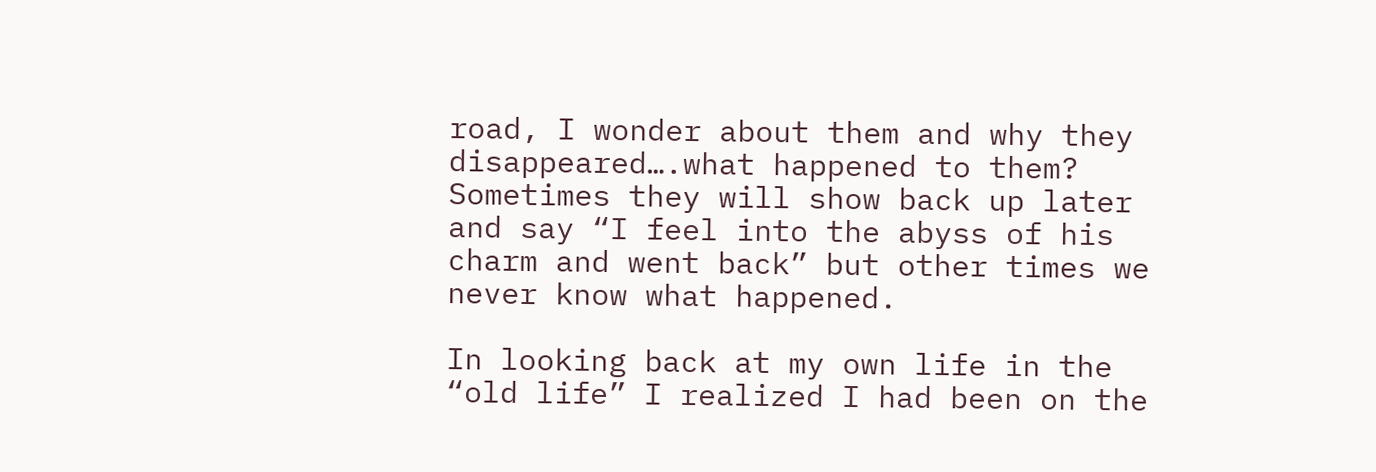road, I wonder about them and why they disappeared….what happened to them? Sometimes they will show back up later and say “I feel into the abyss of his charm and went back” but other times we never know what happened.

In looking back at my own life in the “old life” I realized I had been on the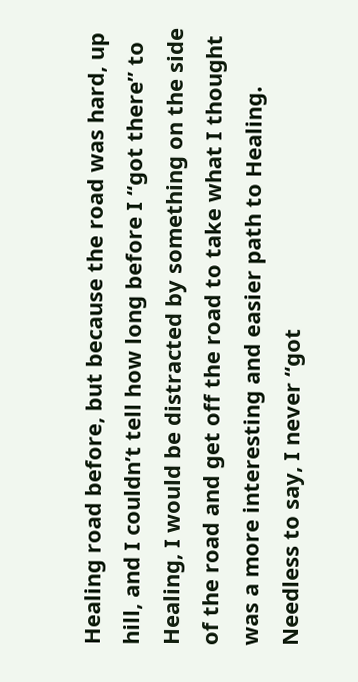Healing road before, but because the road was hard, up hill, and I couldn’t tell how long before I “got there” to Healing, I would be distracted by something on the side of the road and get off the road to take what I thought was a more interesting and easier path to Healing. Needless to say, I never “got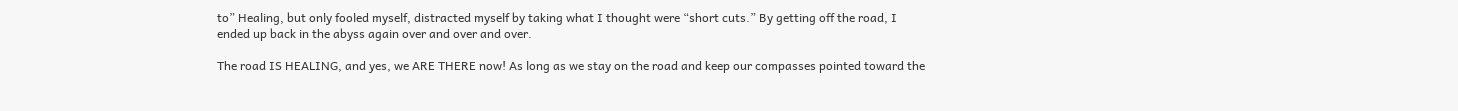to” Healing, but only fooled myself, distracted myself by taking what I thought were “short cuts.” By getting off the road, I ended up back in the abyss again over and over and over.

The road IS HEALING, and yes, we ARE THERE now! As long as we stay on the road and keep our compasses pointed toward the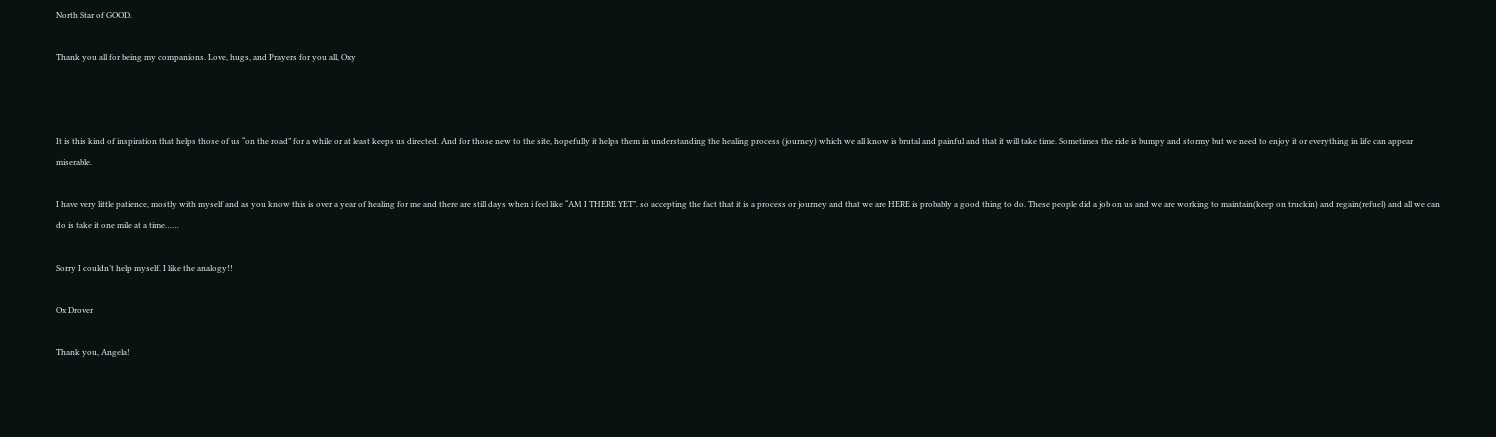North Star of GOOD.

Thank you all for being my companions. Love, hugs, and Prayers for you all, Oxy



It is this kind of inspiration that helps those of us “on the road” for a while or at least keeps us directed. And for those new to the site, hopefully it helps them in understanding the healing process (journey) which we all know is brutal and painful and that it will take time. Sometimes the ride is bumpy and stormy but we need to enjoy it or everything in life can appear miserable.

I have very little patience, mostly with myself and as you know this is over a year of healing for me and there are still days when i feel like “AM I THERE YET”. so accepting the fact that it is a process or journey and that we are HERE is probably a good thing to do. These people did a job on us and we are working to maintain(keep on truckin) and regain(refuel) and all we can do is take it one mile at a time……

Sorry I couldn’t help myself. I like the analogy!!

Ox Drover

Thank you, Angela!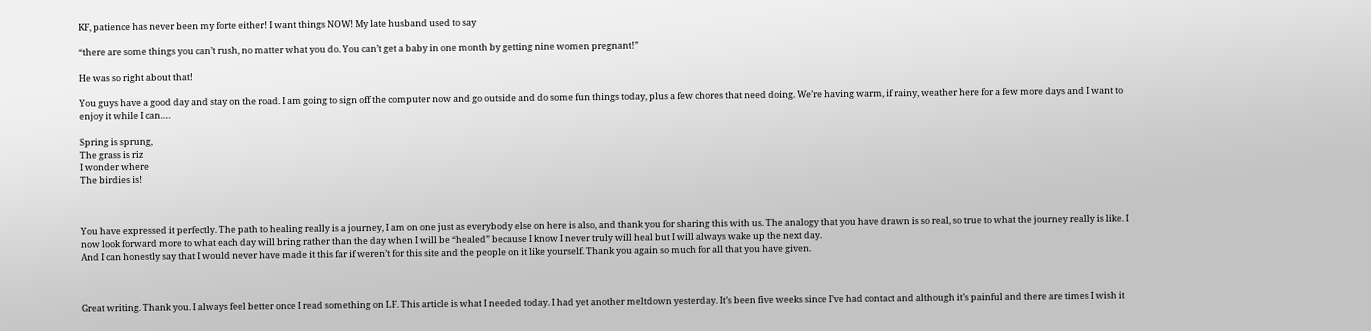KF, patience has never been my forte either! I want things NOW! My late husband used to say

“there are some things you can’t rush, no matter what you do. You can’t get a baby in one month by getting nine women pregnant!”

He was so right about that!

You guys have a good day and stay on the road. I am going to sign off the computer now and go outside and do some fun things today, plus a few chores that need doing. We’re having warm, if rainy, weather here for a few more days and I want to enjoy it while I can….

Spring is sprung,
The grass is riz
I wonder where
The birdies is!



You have expressed it perfectly. The path to healing really is a journey, I am on one just as everybody else on here is also, and thank you for sharing this with us. The analogy that you have drawn is so real, so true to what the journey really is like. I now look forward more to what each day will bring rather than the day when I will be “healed” because I know I never truly will heal but I will always wake up the next day.
And I can honestly say that I would never have made it this far if weren’t for this site and the people on it like yourself. Thank you again so much for all that you have given.



Great writing. Thank you. I always feel better once I read something on LF. This article is what I needed today. I had yet another meltdown yesterday. It’s been five weeks since I’ve had contact and although it’s painful and there are times I wish it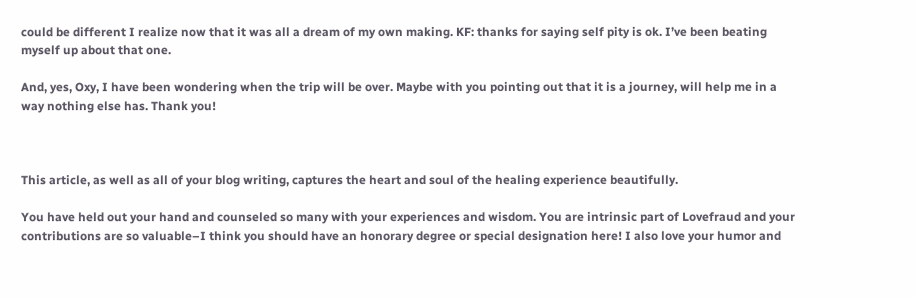could be different I realize now that it was all a dream of my own making. KF: thanks for saying self pity is ok. I’ve been beating myself up about that one.

And, yes, Oxy, I have been wondering when the trip will be over. Maybe with you pointing out that it is a journey, will help me in a way nothing else has. Thank you!



This article, as well as all of your blog writing, captures the heart and soul of the healing experience beautifully.

You have held out your hand and counseled so many with your experiences and wisdom. You are intrinsic part of Lovefraud and your contributions are so valuable–I think you should have an honorary degree or special designation here! I also love your humor and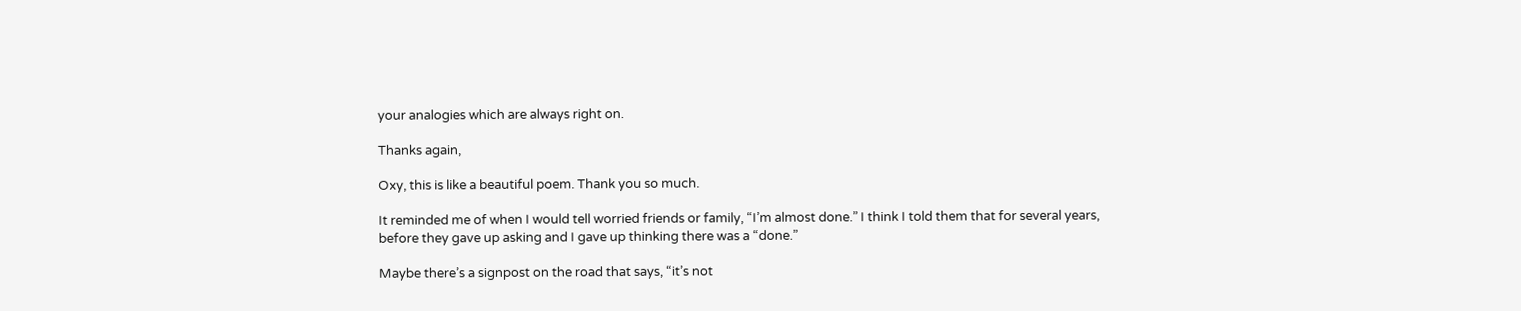your analogies which are always right on.

Thanks again,

Oxy, this is like a beautiful poem. Thank you so much.

It reminded me of when I would tell worried friends or family, “I’m almost done.” I think I told them that for several years, before they gave up asking and I gave up thinking there was a “done.”

Maybe there’s a signpost on the road that says, “it’s not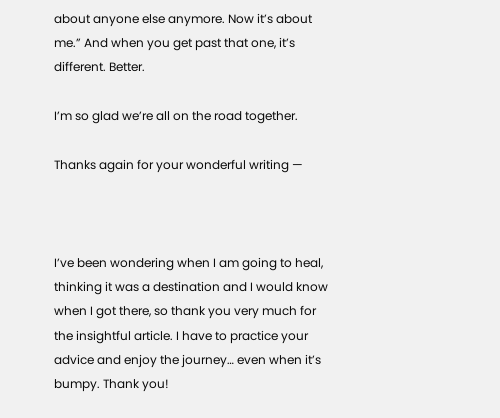about anyone else anymore. Now it’s about me.” And when you get past that one, it’s different. Better.

I’m so glad we’re all on the road together.

Thanks again for your wonderful writing —



I’ve been wondering when I am going to heal, thinking it was a destination and I would know when I got there, so thank you very much for the insightful article. I have to practice your advice and enjoy the journey… even when it’s bumpy. Thank you!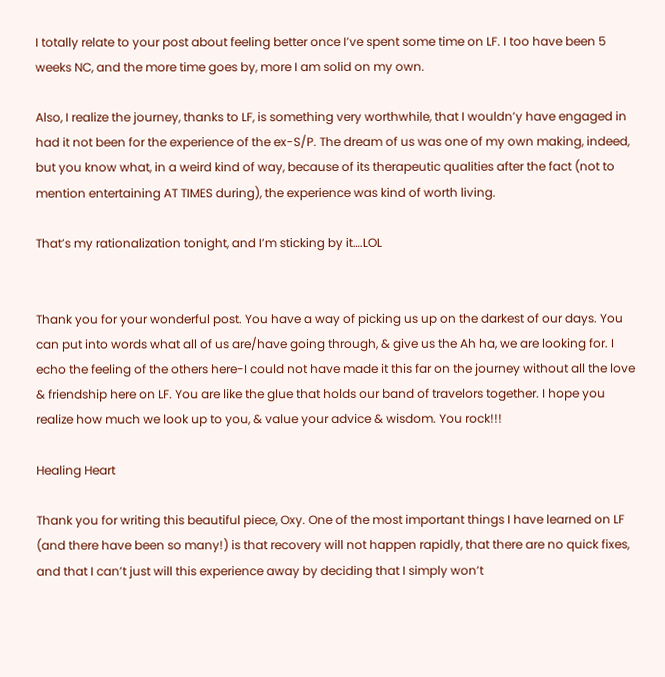I totally relate to your post about feeling better once I’ve spent some time on LF. I too have been 5 weeks NC, and the more time goes by, more I am solid on my own.

Also, I realize the journey, thanks to LF, is something very worthwhile, that I wouldn’y have engaged in had it not been for the experience of the ex-S/P. The dream of us was one of my own making, indeed, but you know what, in a weird kind of way, because of its therapeutic qualities after the fact (not to mention entertaining AT TIMES during), the experience was kind of worth living.

That’s my rationalization tonight, and I’m sticking by it….LOL


Thank you for your wonderful post. You have a way of picking us up on the darkest of our days. You can put into words what all of us are/have going through, & give us the Ah ha, we are looking for. I echo the feeling of the others here-I could not have made it this far on the journey without all the love & friendship here on LF. You are like the glue that holds our band of travelors together. I hope you realize how much we look up to you, & value your advice & wisdom. You rock!!!

Healing Heart

Thank you for writing this beautiful piece, Oxy. One of the most important things I have learned on LF (and there have been so many!) is that recovery will not happen rapidly, that there are no quick fixes, and that I can’t just will this experience away by deciding that I simply won’t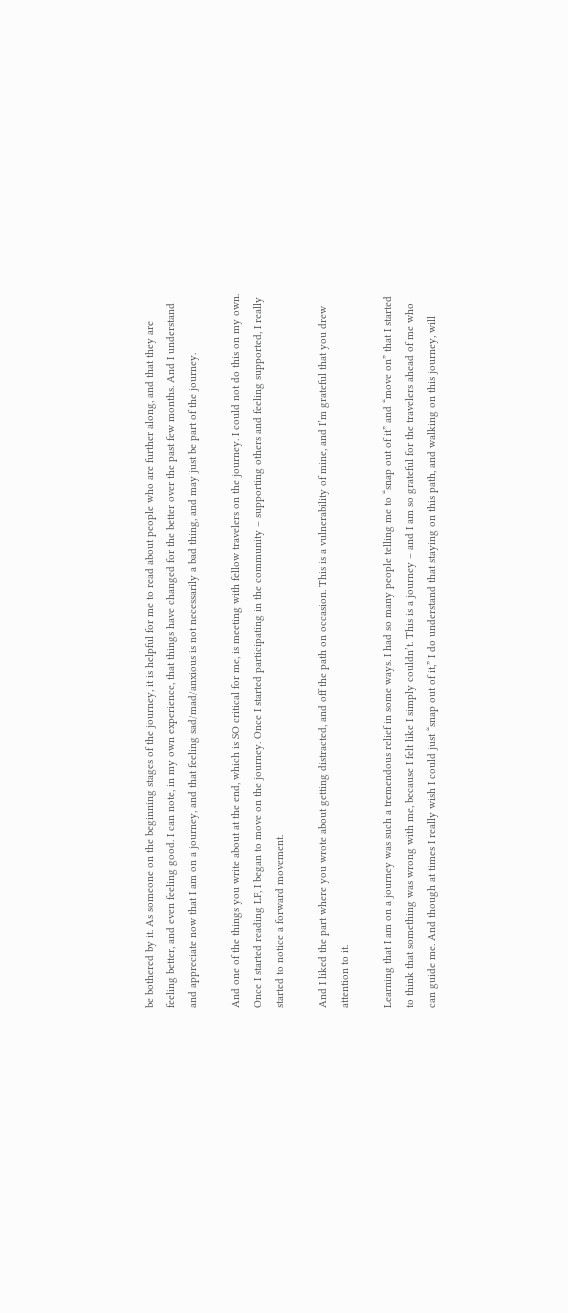be bothered by it. As someone on the beginning stages of the journey, it is helpful for me to read about people who are further along, and that they are feeling better, and even feeling good. I can note, in my own experience, that things have changed for the better over the past few months. And I understand and appreciate now that I am on a journey, and that feeling sad/mad/anxious is not necessarily a bad thing, and may just be part of the journey.

And one of the things you write about at the end, which is SO critical for me, is meeting with fellow travelers on the journey. I could not do this on my own. Once I started reading LF, I began to move on the journey. Once I started participating in the community – supporting others and feeling supported, I really started to notice a forward movement.

And I liked the part where you wrote about getting distracted, and off the path on occasion. This is a vulnerability of mine, and I’m grateful that you drew attention to it.

Learning that I am on a journey was such a tremendous relief in some ways. I had so many people telling me to “snap out of it” and “move on” that I started to think that something was wrong with me, because I felt like I simply couldn’t. This is a journey – and I am so grateful for the travelers ahead of me who can guide me. And though at times I really wish I could just “snap out of it,” I do understand that staying on this path, and walking on this journey, will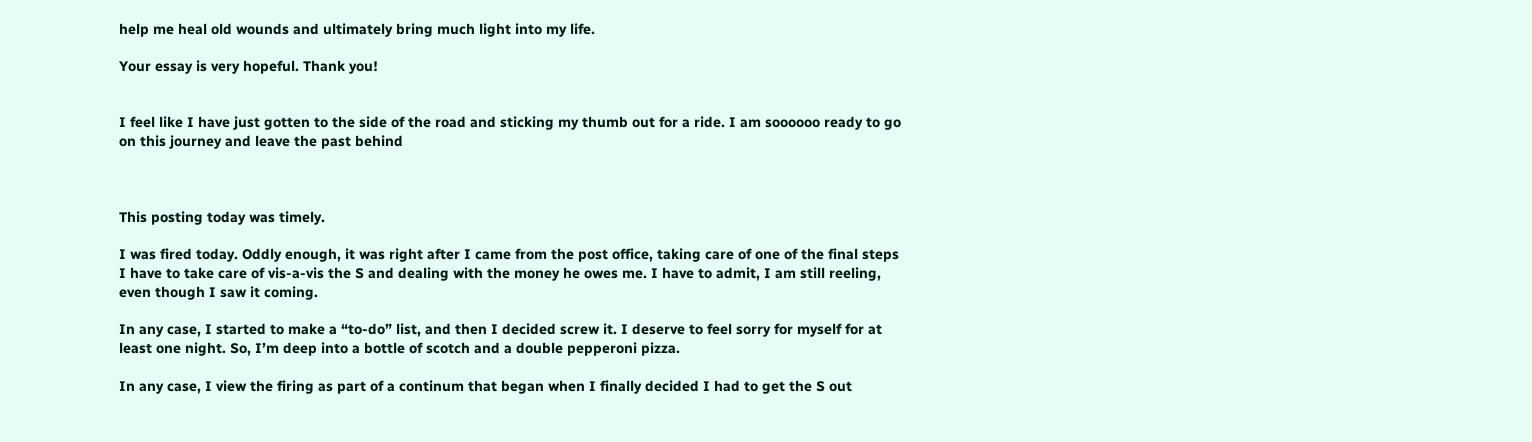help me heal old wounds and ultimately bring much light into my life.

Your essay is very hopeful. Thank you!


I feel like I have just gotten to the side of the road and sticking my thumb out for a ride. I am soooooo ready to go on this journey and leave the past behind



This posting today was timely.

I was fired today. Oddly enough, it was right after I came from the post office, taking care of one of the final steps I have to take care of vis-a-vis the S and dealing with the money he owes me. I have to admit, I am still reeling, even though I saw it coming.

In any case, I started to make a “to-do” list, and then I decided screw it. I deserve to feel sorry for myself for at least one night. So, I’m deep into a bottle of scotch and a double pepperoni pizza.

In any case, I view the firing as part of a continum that began when I finally decided I had to get the S out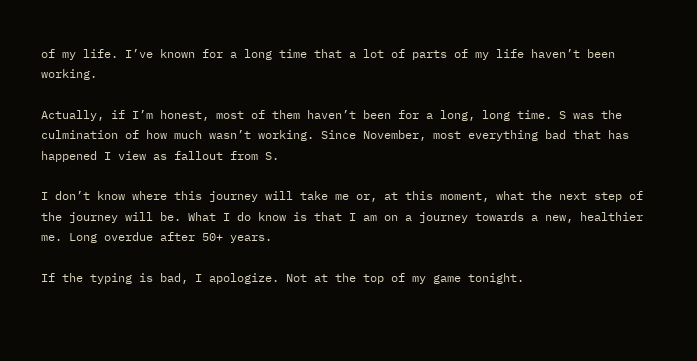of my life. I’ve known for a long time that a lot of parts of my life haven’t been working.

Actually, if I’m honest, most of them haven’t been for a long, long time. S was the culmination of how much wasn’t working. Since November, most everything bad that has happened I view as fallout from S.

I don’t know where this journey will take me or, at this moment, what the next step of the journey will be. What I do know is that I am on a journey towards a new, healthier me. Long overdue after 50+ years.

If the typing is bad, I apologize. Not at the top of my game tonight.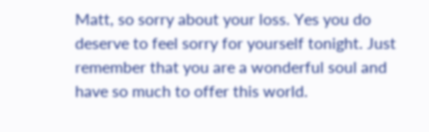Matt, so sorry about your loss. Yes you do deserve to feel sorry for yourself tonight. Just remember that you are a wonderful soul and have so much to offer this world.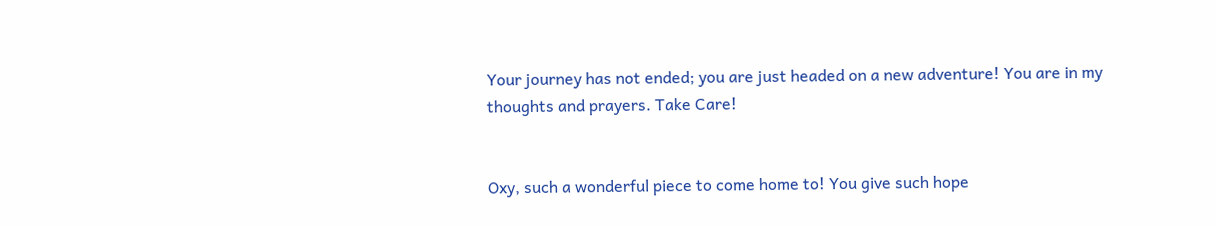Your journey has not ended; you are just headed on a new adventure! You are in my thoughts and prayers. Take Care!


Oxy, such a wonderful piece to come home to! You give such hope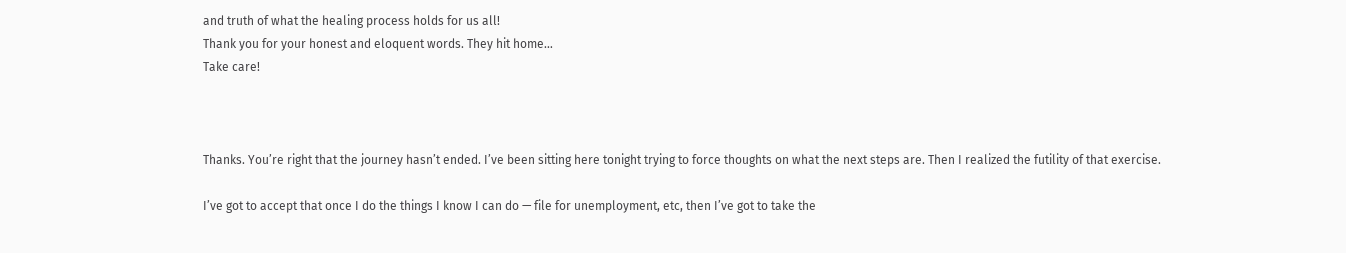and truth of what the healing process holds for us all!
Thank you for your honest and eloquent words. They hit home…
Take care!



Thanks. You’re right that the journey hasn’t ended. I’ve been sitting here tonight trying to force thoughts on what the next steps are. Then I realized the futility of that exercise.

I’ve got to accept that once I do the things I know I can do — file for unemployment, etc, then I’ve got to take the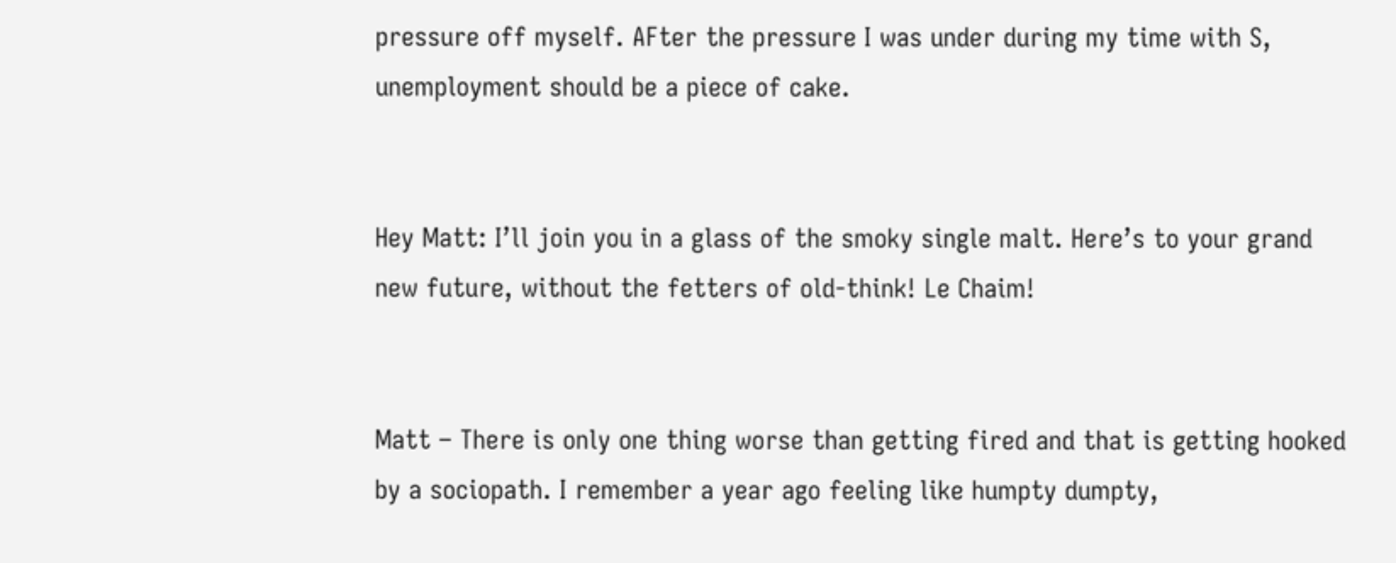pressure off myself. AFter the pressure I was under during my time with S, unemployment should be a piece of cake.


Hey Matt: I’ll join you in a glass of the smoky single malt. Here’s to your grand new future, without the fetters of old-think! Le Chaim!


Matt – There is only one thing worse than getting fired and that is getting hooked by a sociopath. I remember a year ago feeling like humpty dumpty,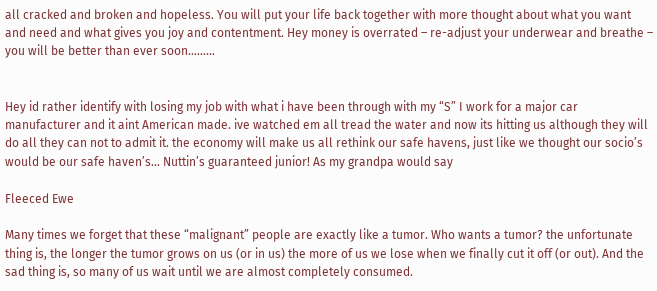all cracked and broken and hopeless. You will put your life back together with more thought about what you want and need and what gives you joy and contentment. Hey money is overrated – re-adjust your underwear and breathe – you will be better than ever soon………


Hey id rather identify with losing my job with what i have been through with my “S” I work for a major car manufacturer and it aint American made. ive watched em all tread the water and now its hitting us although they will do all they can not to admit it. the economy will make us all rethink our safe havens, just like we thought our socio’s would be our safe haven’s… Nuttin’s guaranteed junior! As my grandpa would say

Fleeced Ewe

Many times we forget that these “malignant” people are exactly like a tumor. Who wants a tumor? the unfortunate thing is, the longer the tumor grows on us (or in us) the more of us we lose when we finally cut it off (or out). And the sad thing is, so many of us wait until we are almost completely consumed.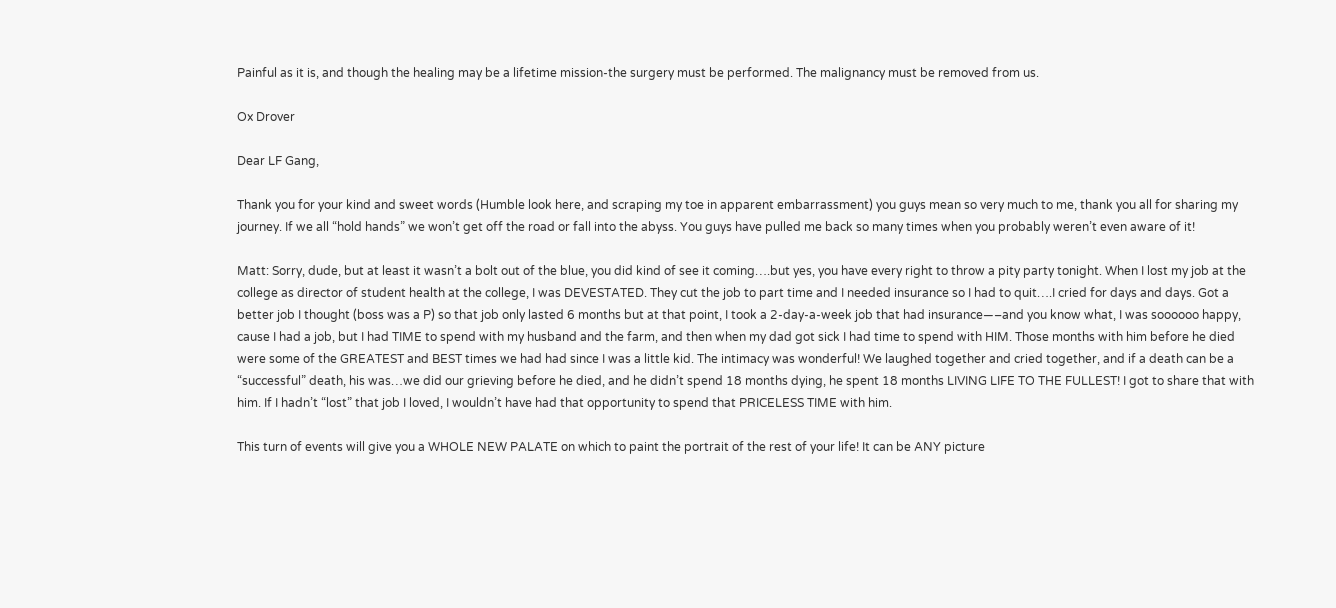Painful as it is, and though the healing may be a lifetime mission-the surgery must be performed. The malignancy must be removed from us.

Ox Drover

Dear LF Gang,

Thank you for your kind and sweet words (Humble look here, and scraping my toe in apparent embarrassment) you guys mean so very much to me, thank you all for sharing my journey. If we all “hold hands” we won’t get off the road or fall into the abyss. You guys have pulled me back so many times when you probably weren’t even aware of it!

Matt: Sorry, dude, but at least it wasn’t a bolt out of the blue, you did kind of see it coming….but yes, you have every right to throw a pity party tonight. When I lost my job at the college as director of student health at the college, I was DEVESTATED. They cut the job to part time and I needed insurance so I had to quit….I cried for days and days. Got a better job I thought (boss was a P) so that job only lasted 6 months but at that point, I took a 2-day-a-week job that had insurance—–and you know what, I was soooooo happy, cause I had a job, but I had TIME to spend with my husband and the farm, and then when my dad got sick I had time to spend with HIM. Those months with him before he died were some of the GREATEST and BEST times we had had since I was a little kid. The intimacy was wonderful! We laughed together and cried together, and if a death can be a “successful” death, his was…we did our grieving before he died, and he didn’t spend 18 months dying, he spent 18 months LIVING LIFE TO THE FULLEST! I got to share that with him. If I hadn’t “lost” that job I loved, I wouldn’t have had that opportunity to spend that PRICELESS TIME with him.

This turn of events will give you a WHOLE NEW PALATE on which to paint the portrait of the rest of your life! It can be ANY picture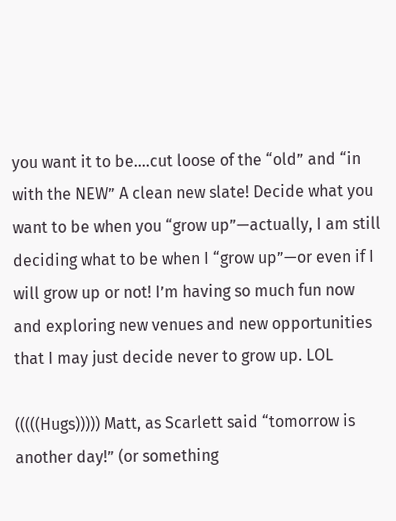you want it to be….cut loose of the “old” and “in with the NEW” A clean new slate! Decide what you want to be when you “grow up”—actually, I am still deciding what to be when I “grow up”—or even if I will grow up or not! I’m having so much fun now and exploring new venues and new opportunities that I may just decide never to grow up. LOL

(((((Hugs))))) Matt, as Scarlett said “tomorrow is another day!” (or something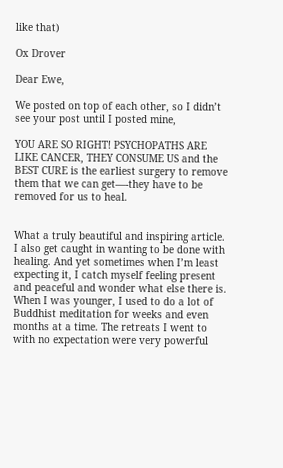like that)

Ox Drover

Dear Ewe,

We posted on top of each other, so I didn’t see your post until I posted mine,

YOU ARE SO RIGHT! PSYCHOPATHS ARE LIKE CANCER, THEY CONSUME US and the BEST CURE is the earliest surgery to remove them that we can get—-they have to be removed for us to heal.


What a truly beautiful and inspiring article. I also get caught in wanting to be done with healing. And yet sometimes when I’m least expecting it, I catch myself feeling present and peaceful and wonder what else there is. When I was younger, I used to do a lot of Buddhist meditation for weeks and even months at a time. The retreats I went to with no expectation were very powerful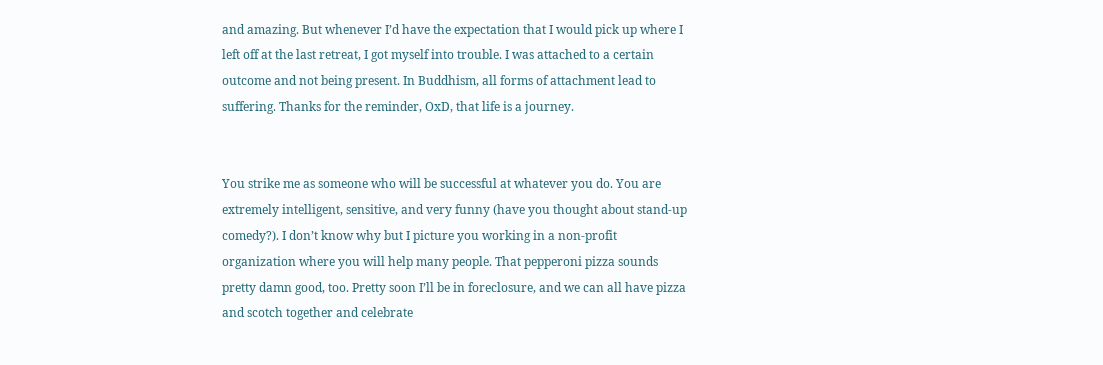and amazing. But whenever I’d have the expectation that I would pick up where I left off at the last retreat, I got myself into trouble. I was attached to a certain outcome and not being present. In Buddhism, all forms of attachment lead to suffering. Thanks for the reminder, OxD, that life is a journey.


You strike me as someone who will be successful at whatever you do. You are extremely intelligent, sensitive, and very funny (have you thought about stand-up comedy?). I don’t know why but I picture you working in a non-profit organization where you will help many people. That pepperoni pizza sounds pretty damn good, too. Pretty soon I’ll be in foreclosure, and we can all have pizza and scotch together and celebrate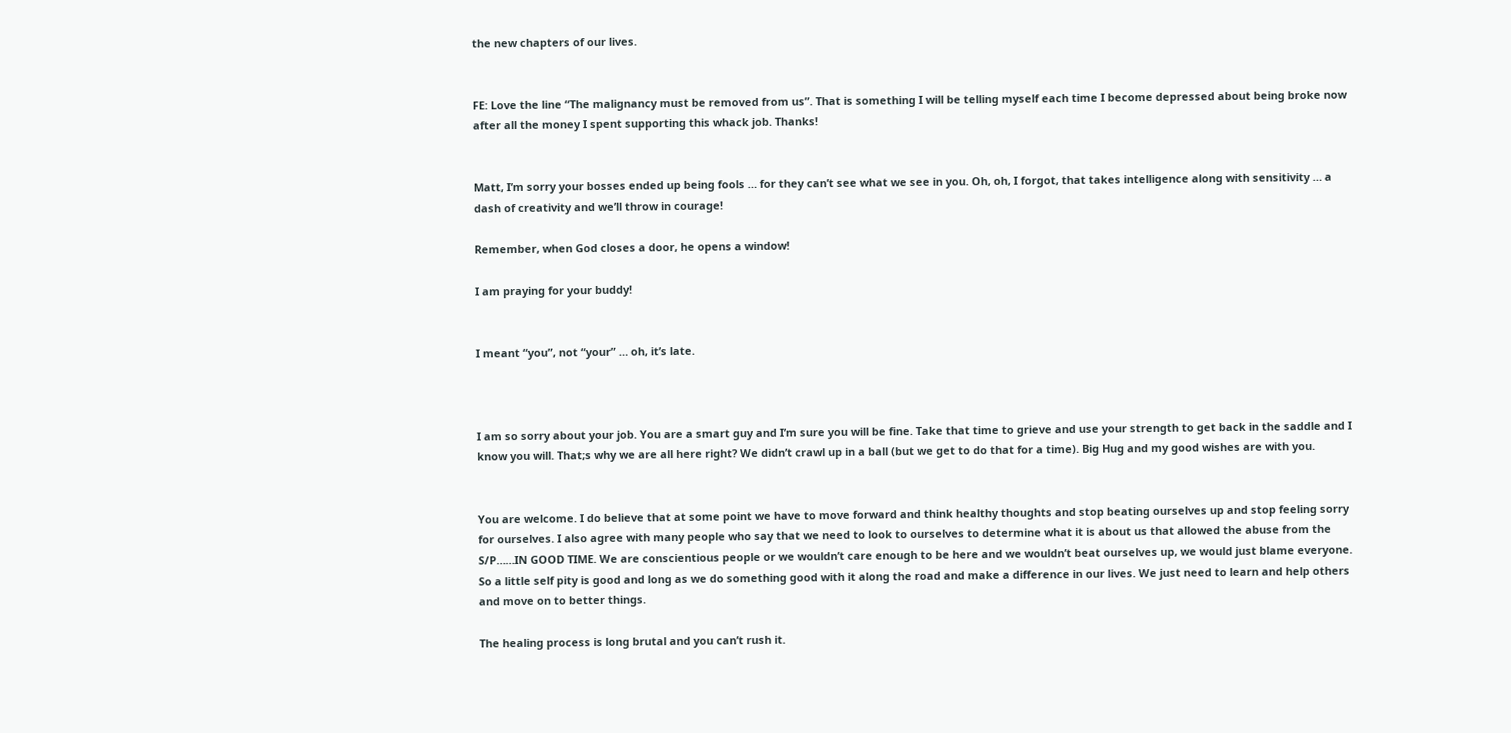the new chapters of our lives.


FE: Love the line “The malignancy must be removed from us”. That is something I will be telling myself each time I become depressed about being broke now after all the money I spent supporting this whack job. Thanks!


Matt, I’m sorry your bosses ended up being fools … for they can’t see what we see in you. Oh, oh, I forgot, that takes intelligence along with sensitivity … a dash of creativity and we’ll throw in courage!

Remember, when God closes a door, he opens a window!

I am praying for your buddy!


I meant “you”, not “your” … oh, it’s late.



I am so sorry about your job. You are a smart guy and I’m sure you will be fine. Take that time to grieve and use your strength to get back in the saddle and I know you will. That;s why we are all here right? We didn’t crawl up in a ball (but we get to do that for a time). Big Hug and my good wishes are with you.


You are welcome. I do believe that at some point we have to move forward and think healthy thoughts and stop beating ourselves up and stop feeling sorry for ourselves. I also agree with many people who say that we need to look to ourselves to determine what it is about us that allowed the abuse from the S/P……IN GOOD TIME. We are conscientious people or we wouldn’t care enough to be here and we wouldn’t beat ourselves up, we would just blame everyone. So a little self pity is good and long as we do something good with it along the road and make a difference in our lives. We just need to learn and help others and move on to better things.

The healing process is long brutal and you can’t rush it.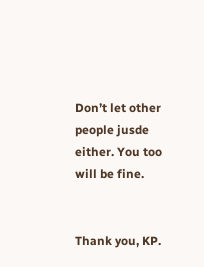Don’t let other people jusde either. You too will be fine.


Thank you, KP.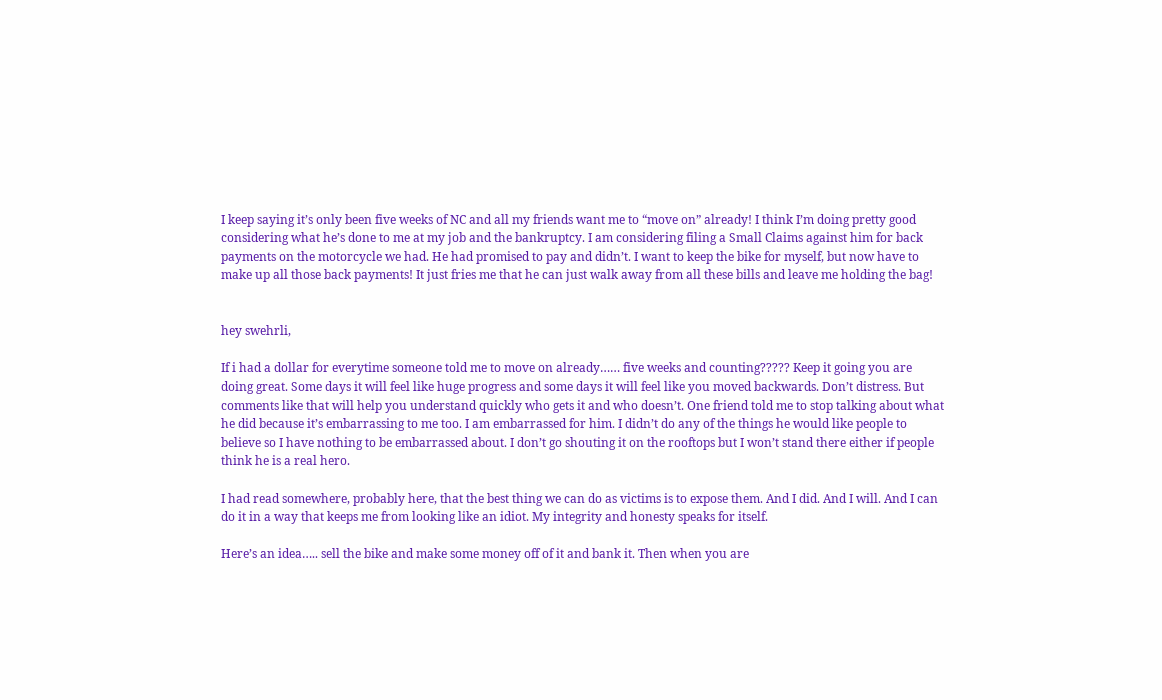I keep saying it’s only been five weeks of NC and all my friends want me to “move on” already! I think I’m doing pretty good considering what he’s done to me at my job and the bankruptcy. I am considering filing a Small Claims against him for back payments on the motorcycle we had. He had promised to pay and didn’t. I want to keep the bike for myself, but now have to make up all those back payments! It just fries me that he can just walk away from all these bills and leave me holding the bag!


hey swehrli,

If i had a dollar for everytime someone told me to move on already…… five weeks and counting????? Keep it going you are doing great. Some days it will feel like huge progress and some days it will feel like you moved backwards. Don’t distress. But comments like that will help you understand quickly who gets it and who doesn’t. One friend told me to stop talking about what he did because it’s embarrassing to me too. I am embarrassed for him. I didn’t do any of the things he would like people to believe so I have nothing to be embarrassed about. I don’t go shouting it on the rooftops but I won’t stand there either if people think he is a real hero.

I had read somewhere, probably here, that the best thing we can do as victims is to expose them. And I did. And I will. And I can do it in a way that keeps me from looking like an idiot. My integrity and honesty speaks for itself.

Here’s an idea….. sell the bike and make some money off of it and bank it. Then when you are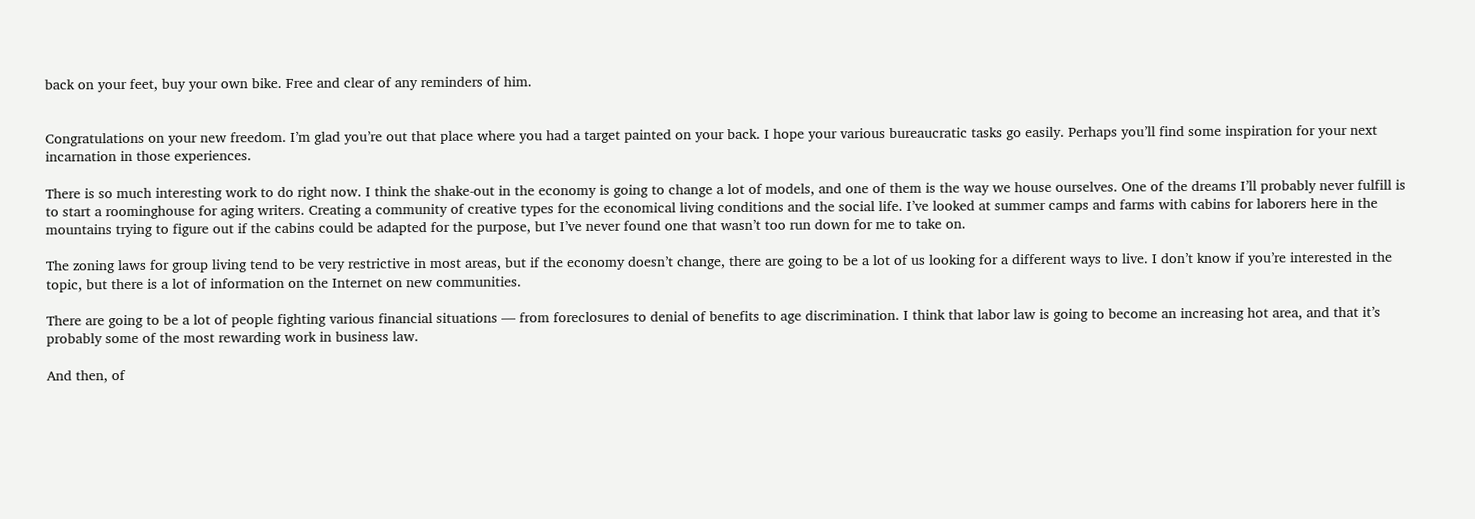back on your feet, buy your own bike. Free and clear of any reminders of him.


Congratulations on your new freedom. I’m glad you’re out that place where you had a target painted on your back. I hope your various bureaucratic tasks go easily. Perhaps you’ll find some inspiration for your next incarnation in those experiences.

There is so much interesting work to do right now. I think the shake-out in the economy is going to change a lot of models, and one of them is the way we house ourselves. One of the dreams I’ll probably never fulfill is to start a roominghouse for aging writers. Creating a community of creative types for the economical living conditions and the social life. I’ve looked at summer camps and farms with cabins for laborers here in the mountains trying to figure out if the cabins could be adapted for the purpose, but I’ve never found one that wasn’t too run down for me to take on.

The zoning laws for group living tend to be very restrictive in most areas, but if the economy doesn’t change, there are going to be a lot of us looking for a different ways to live. I don’t know if you’re interested in the topic, but there is a lot of information on the Internet on new communities.

There are going to be a lot of people fighting various financial situations — from foreclosures to denial of benefits to age discrimination. I think that labor law is going to become an increasing hot area, and that it’s probably some of the most rewarding work in business law.

And then, of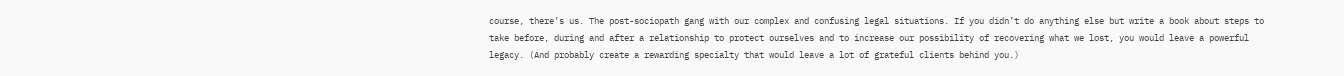course, there’s us. The post-sociopath gang with our complex and confusing legal situations. If you didn’t do anything else but write a book about steps to take before, during and after a relationship to protect ourselves and to increase our possibility of recovering what we lost, you would leave a powerful legacy. (And probably create a rewarding specialty that would leave a lot of grateful clients behind you.)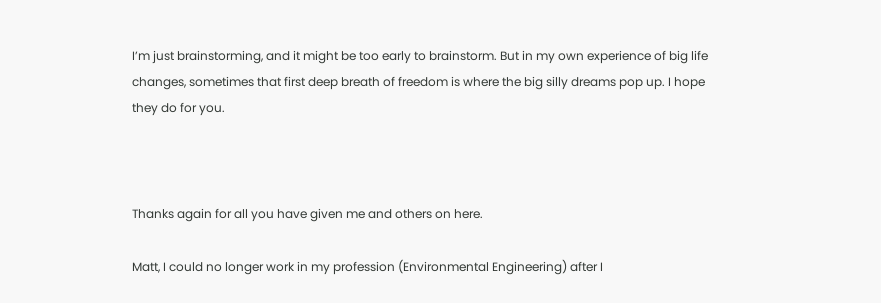I’m just brainstorming, and it might be too early to brainstorm. But in my own experience of big life changes, sometimes that first deep breath of freedom is where the big silly dreams pop up. I hope they do for you.



Thanks again for all you have given me and others on here.

Matt, I could no longer work in my profession (Environmental Engineering) after I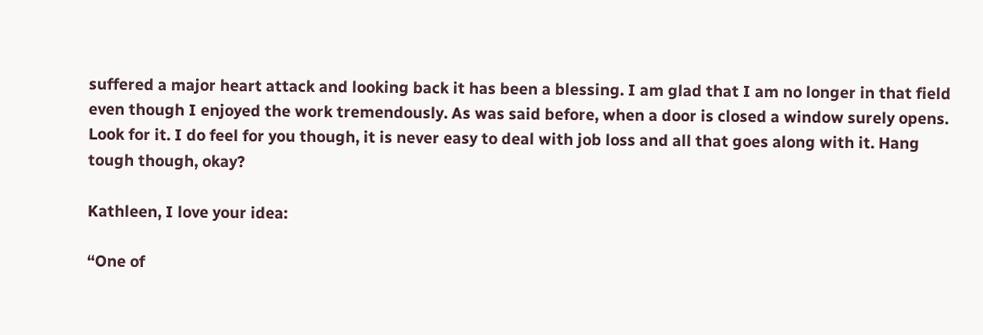suffered a major heart attack and looking back it has been a blessing. I am glad that I am no longer in that field even though I enjoyed the work tremendously. As was said before, when a door is closed a window surely opens. Look for it. I do feel for you though, it is never easy to deal with job loss and all that goes along with it. Hang tough though, okay?

Kathleen, I love your idea:

“One of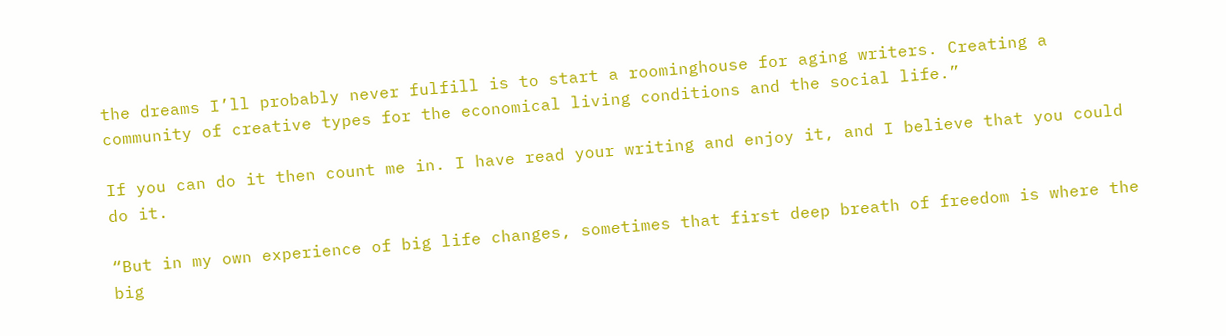the dreams I’ll probably never fulfill is to start a roominghouse for aging writers. Creating a community of creative types for the economical living conditions and the social life.”

If you can do it then count me in. I have read your writing and enjoy it, and I believe that you could do it.

“But in my own experience of big life changes, sometimes that first deep breath of freedom is where the big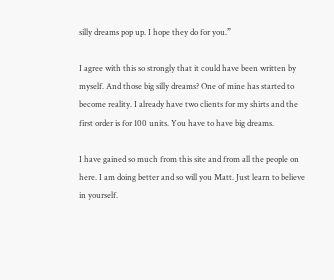silly dreams pop up. I hope they do for you.”

I agree with this so strongly that it could have been written by myself. And those big silly dreams? One of mine has started to become reality. I already have two clients for my shirts and the first order is for 100 units. You have to have big dreams.

I have gained so much from this site and from all the people on here. I am doing better and so will you Matt. Just learn to believe in yourself.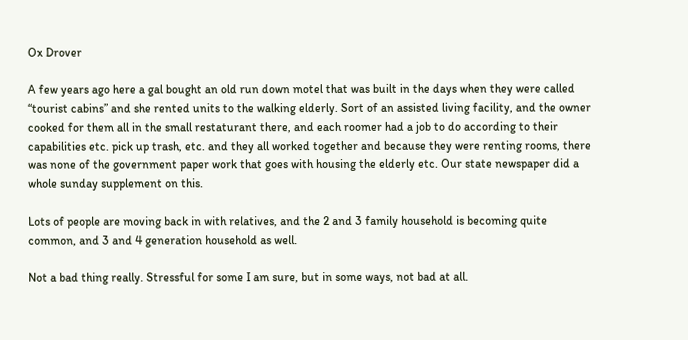Ox Drover

A few years ago here a gal bought an old run down motel that was built in the days when they were called “tourist cabins” and she rented units to the walking elderly. Sort of an assisted living facility, and the owner cooked for them all in the small restaturant there, and each roomer had a job to do according to their capabilities etc. pick up trash, etc. and they all worked together and because they were renting rooms, there was none of the government paper work that goes with housing the elderly etc. Our state newspaper did a whole sunday supplement on this.

Lots of people are moving back in with relatives, and the 2 and 3 family household is becoming quite common, and 3 and 4 generation household as well.

Not a bad thing really. Stressful for some I am sure, but in some ways, not bad at all.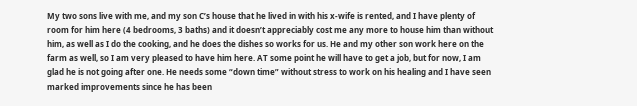My two sons live with me, and my son C’s house that he lived in with his x-wife is rented, and I have plenty of room for him here (4 bedrooms, 3 baths) and it doesn’t appreciably cost me any more to house him than without him, as well as I do the cooking, and he does the dishes so works for us. He and my other son work here on the farm as well, so I am very pleased to have him here. AT some point he will have to get a job, but for now, I am glad he is not going after one. He needs some “down time” without stress to work on his healing and I have seen marked improvements since he has been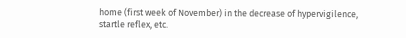home (first week of November) in the decrease of hypervigilence, startle reflex, etc.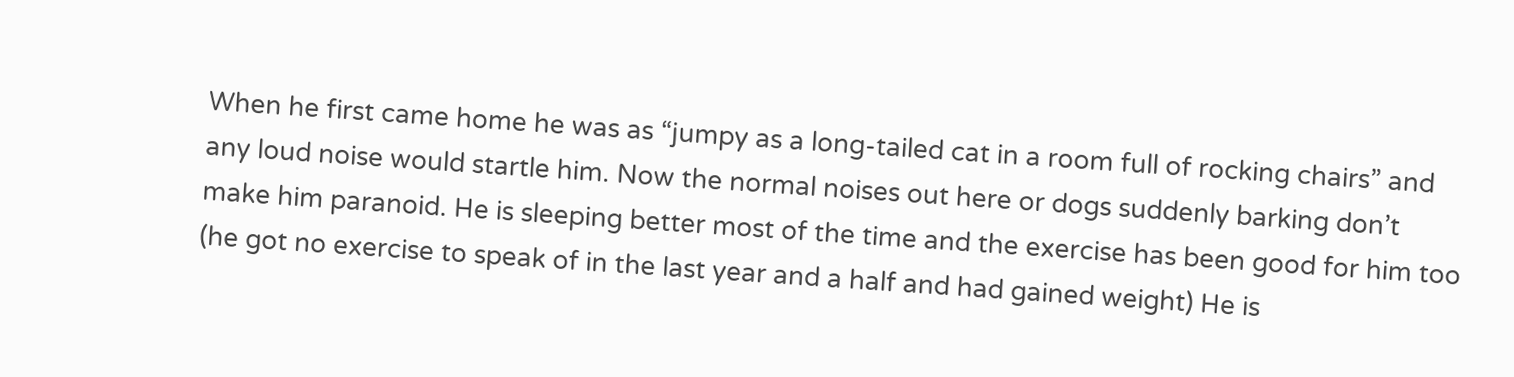When he first came home he was as “jumpy as a long-tailed cat in a room full of rocking chairs” and any loud noise would startle him. Now the normal noises out here or dogs suddenly barking don’t make him paranoid. He is sleeping better most of the time and the exercise has been good for him too (he got no exercise to speak of in the last year and a half and had gained weight) He is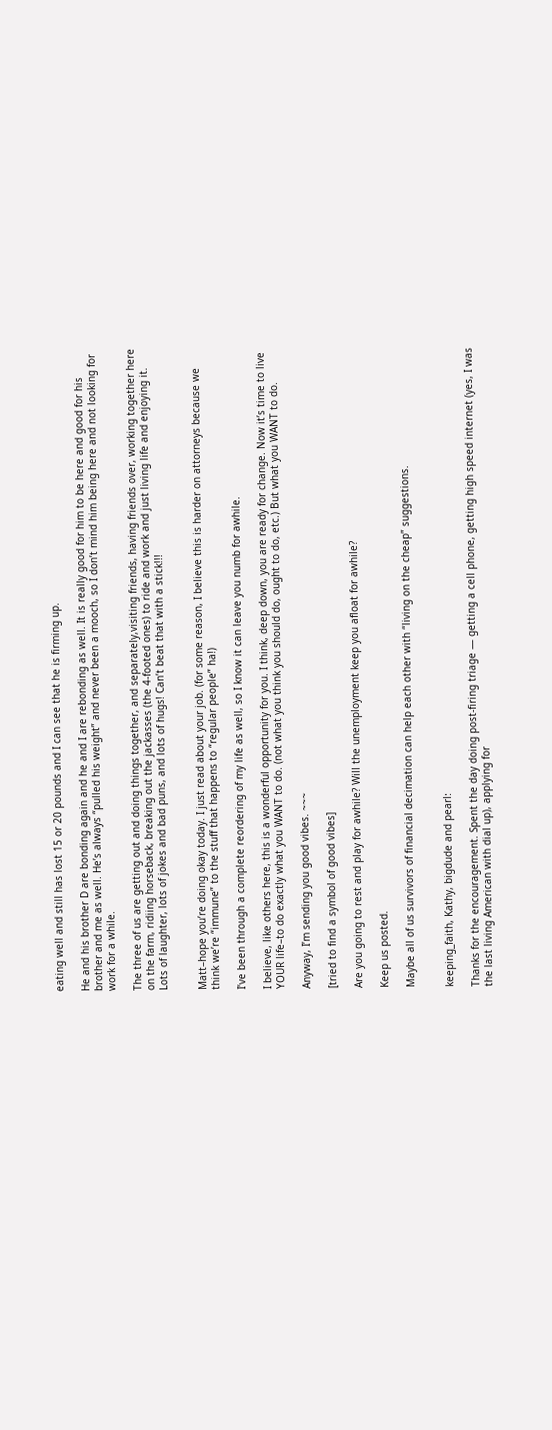eating well and still has lost 15 or 20 pounds and I can see that he is firming up.

He and his brother D are bonding again and he and I are rebonding as well. It is really good for him to be here and good for his brother and me as well. He’s always “pulled his weight” and never been a mooch, so I don’t mind him being here and not looking for work for a while.

The three of us are getting out and doing things together, and separately,visiting friends, having friends over, working together here on the farm, ridiing horseback, breaking out the jackasses (the 4-footed ones) to ride and work and just living life and enjoying it. Lots of laughter, lots of jokes and bad puns, and lots of hugs! Can’t beat that with a stick!!!


Matt–hope you’re doing okay today. I just read about your job. (for some reason, I believe this is harder on attorneys because we think we’re “immune” to the stuff that happens to “regular people” ha!)

I’ve been through a complete reordering of my life as well, so I know it can leave you numb for awhile.

I believe, like others here, this is a wonderful opportunity for you. I think, deep down, you are ready for change. Now it’s time to live YOUR life–to do exactly what you WANT to do. (not what you think you should do, ought to do, etc.) But what you WANT to do.

Anyway, I’m sending you good vibes. ~~~

[tried to find a symbol of good vibes]

Are you going to rest and play for awhile? Will the unemployment keep you afloat for awhile?

Keep us posted.

Maybe all of us survivors of financial decimation can help each other with “living on the cheap” suggestions.


keeping_faith, Kathy, bigdude and pearl:

Thanks for the encouragement. Spent the day doing post-firing triage — getting a cell phone, getting high speed internet (yes, I was the last living American with dial up), applying for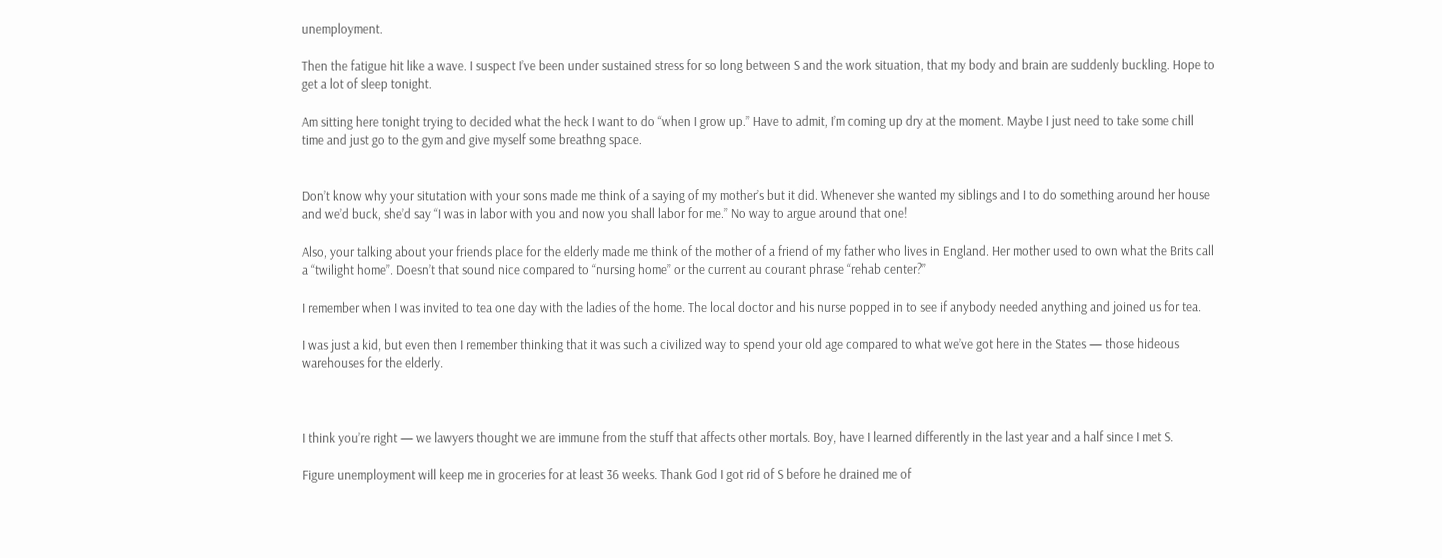unemployment.

Then the fatigue hit like a wave. I suspect I’ve been under sustained stress for so long between S and the work situation, that my body and brain are suddenly buckling. Hope to get a lot of sleep tonight.

Am sitting here tonight trying to decided what the heck I want to do “when I grow up.” Have to admit, I’m coming up dry at the moment. Maybe I just need to take some chill time and just go to the gym and give myself some breathng space.


Don’t know why your situtation with your sons made me think of a saying of my mother’s but it did. Whenever she wanted my siblings and I to do something around her house and we’d buck, she’d say “I was in labor with you and now you shall labor for me.” No way to argue around that one!

Also, your talking about your friends place for the elderly made me think of the mother of a friend of my father who lives in England. Her mother used to own what the Brits call a “twilight home”. Doesn’t that sound nice compared to “nursing home” or the current au courant phrase “rehab center?”

I remember when I was invited to tea one day with the ladies of the home. The local doctor and his nurse popped in to see if anybody needed anything and joined us for tea.

I was just a kid, but even then I remember thinking that it was such a civilized way to spend your old age compared to what we’ve got here in the States — those hideous warehouses for the elderly.



I think you’re right — we lawyers thought we are immune from the stuff that affects other mortals. Boy, have I learned differently in the last year and a half since I met S.

Figure unemployment will keep me in groceries for at least 36 weeks. Thank God I got rid of S before he drained me of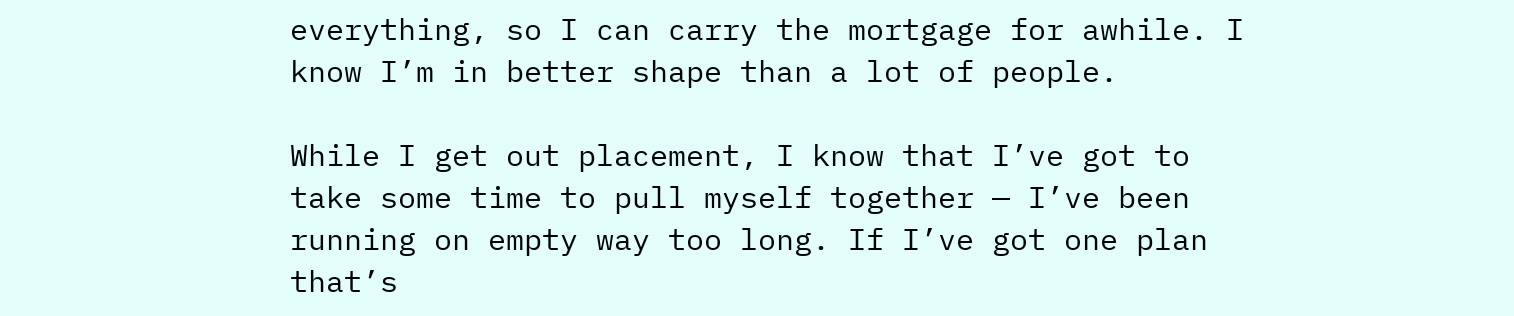everything, so I can carry the mortgage for awhile. I know I’m in better shape than a lot of people.

While I get out placement, I know that I’ve got to take some time to pull myself together — I’ve been running on empty way too long. If I’ve got one plan that’s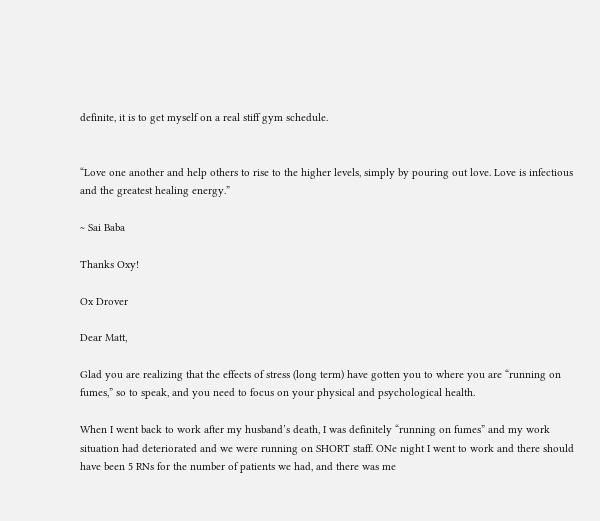definite, it is to get myself on a real stiff gym schedule.


“Love one another and help others to rise to the higher levels, simply by pouring out love. Love is infectious and the greatest healing energy.”

~ Sai Baba

Thanks Oxy!

Ox Drover

Dear Matt,

Glad you are realizing that the effects of stress (long term) have gotten you to where you are “running on fumes,” so to speak, and you need to focus on your physical and psychological health.

When I went back to work after my husband’s death, I was definitely “running on fumes” and my work situation had deteriorated and we were running on SHORT staff. ONe night I went to work and there should have been 5 RNs for the number of patients we had, and there was me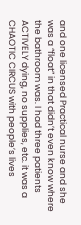and one licensed Practical nurse and she was a “float” in that didn’t even know where the bathroom was. I had three patients ACTIVELY dying, no supplies, etc. it was a CHAOTIC CIRCUS with people’s lives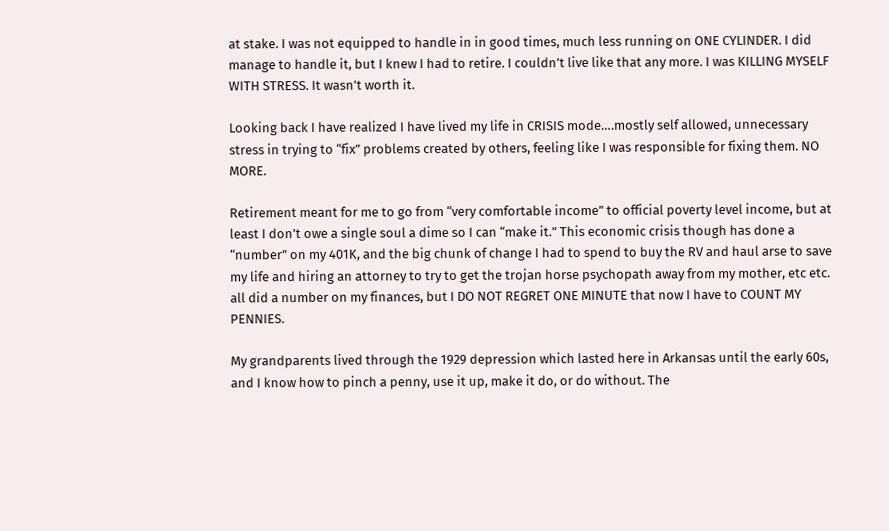at stake. I was not equipped to handle in in good times, much less running on ONE CYLINDER. I did manage to handle it, but I knew I had to retire. I couldn’t live like that any more. I was KILLING MYSELF WITH STRESS. It wasn’t worth it.

Looking back I have realized I have lived my life in CRISIS mode….mostly self allowed, unnecessary stress in trying to “fix” problems created by others, feeling like I was responsible for fixing them. NO MORE.

Retirement meant for me to go from “very comfortable income” to official poverty level income, but at least I don’t owe a single soul a dime so I can “make it.” This economic crisis though has done a “number” on my 401K, and the big chunk of change I had to spend to buy the RV and haul arse to save my life and hiring an attorney to try to get the trojan horse psychopath away from my mother, etc etc. all did a number on my finances, but I DO NOT REGRET ONE MINUTE that now I have to COUNT MY PENNIES.

My grandparents lived through the 1929 depression which lasted here in Arkansas until the early 60s, and I know how to pinch a penny, use it up, make it do, or do without. The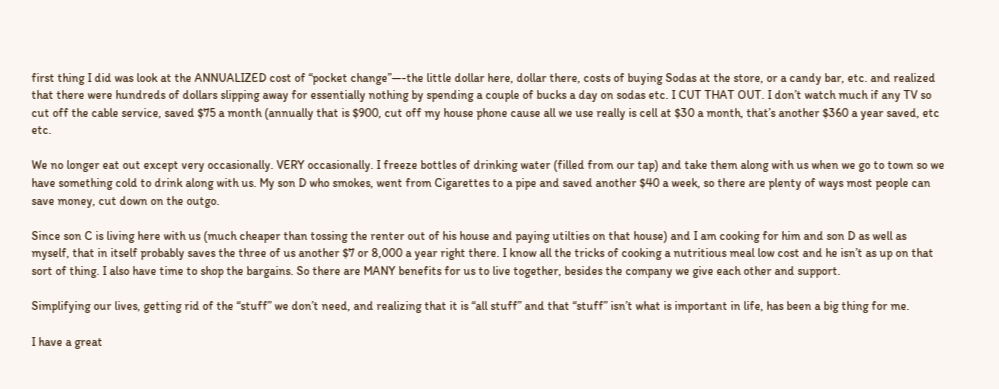first thing I did was look at the ANNUALIZED cost of “pocket change”—-the little dollar here, dollar there, costs of buying Sodas at the store, or a candy bar, etc. and realized that there were hundreds of dollars slipping away for essentially nothing by spending a couple of bucks a day on sodas etc. I CUT THAT OUT. I don’t watch much if any TV so cut off the cable service, saved $75 a month (annually that is $900, cut off my house phone cause all we use really is cell at $30 a month, that’s another $360 a year saved, etc etc.

We no longer eat out except very occasionally. VERY occasionally. I freeze bottles of drinking water (filled from our tap) and take them along with us when we go to town so we have something cold to drink along with us. My son D who smokes, went from Cigarettes to a pipe and saved another $40 a week, so there are plenty of ways most people can save money, cut down on the outgo.

Since son C is living here with us (much cheaper than tossing the renter out of his house and paying utilties on that house) and I am cooking for him and son D as well as myself, that in itself probably saves the three of us another $7 or 8,000 a year right there. I know all the tricks of cooking a nutritious meal low cost and he isn’t as up on that sort of thing. I also have time to shop the bargains. So there are MANY benefits for us to live together, besides the company we give each other and support.

Simplifying our lives, getting rid of the “stuff” we don’t need, and realizing that it is “all stuff” and that “stuff” isn’t what is important in life, has been a big thing for me.

I have a great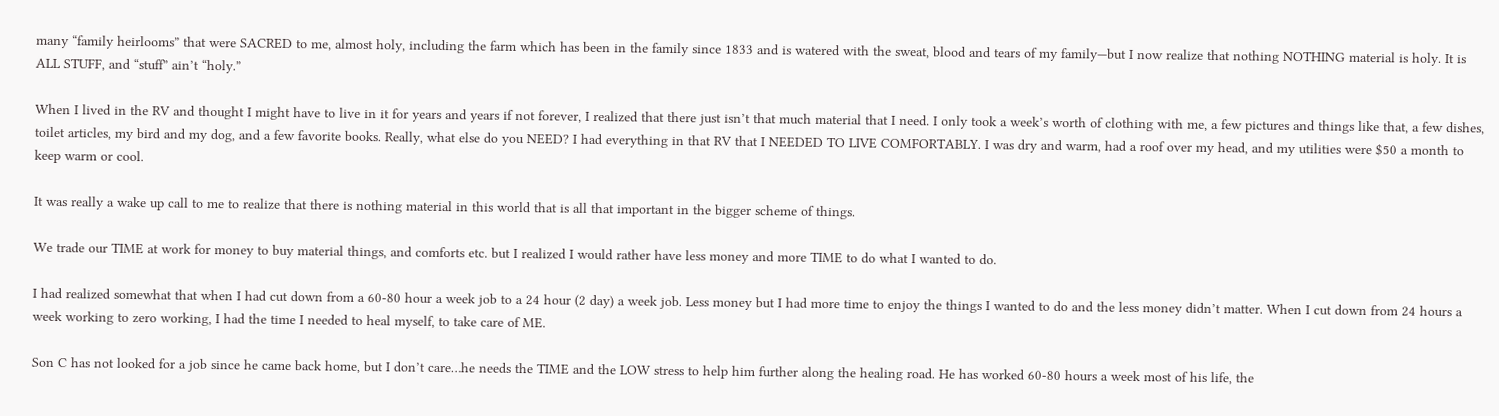many “family heirlooms” that were SACRED to me, almost holy, including the farm which has been in the family since 1833 and is watered with the sweat, blood and tears of my family—but I now realize that nothing NOTHING material is holy. It is ALL STUFF, and “stuff” ain’t “holy.”

When I lived in the RV and thought I might have to live in it for years and years if not forever, I realized that there just isn’t that much material that I need. I only took a week’s worth of clothing with me, a few pictures and things like that, a few dishes, toilet articles, my bird and my dog, and a few favorite books. Really, what else do you NEED? I had everything in that RV that I NEEDED TO LIVE COMFORTABLY. I was dry and warm, had a roof over my head, and my utilities were $50 a month to keep warm or cool.

It was really a wake up call to me to realize that there is nothing material in this world that is all that important in the bigger scheme of things.

We trade our TIME at work for money to buy material things, and comforts etc. but I realized I would rather have less money and more TIME to do what I wanted to do.

I had realized somewhat that when I had cut down from a 60-80 hour a week job to a 24 hour (2 day) a week job. Less money but I had more time to enjoy the things I wanted to do and the less money didn’t matter. When I cut down from 24 hours a week working to zero working, I had the time I needed to heal myself, to take care of ME.

Son C has not looked for a job since he came back home, but I don’t care…he needs the TIME and the LOW stress to help him further along the healing road. He has worked 60-80 hours a week most of his life, the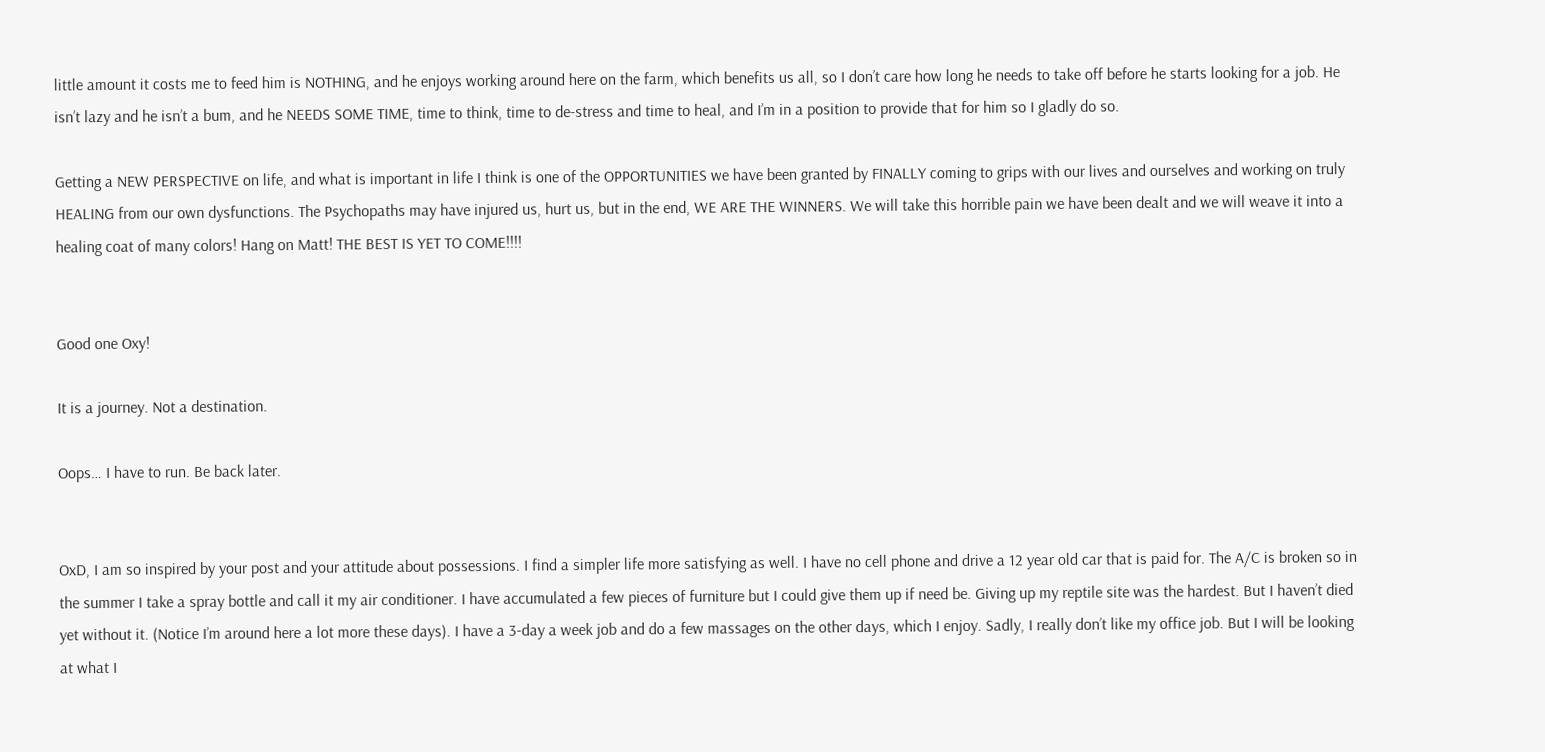little amount it costs me to feed him is NOTHING, and he enjoys working around here on the farm, which benefits us all, so I don’t care how long he needs to take off before he starts looking for a job. He isn’t lazy and he isn’t a bum, and he NEEDS SOME TIME, time to think, time to de-stress and time to heal, and I’m in a position to provide that for him so I gladly do so.

Getting a NEW PERSPECTIVE on life, and what is important in life I think is one of the OPPORTUNITIES we have been granted by FINALLY coming to grips with our lives and ourselves and working on truly HEALING from our own dysfunctions. The Psychopaths may have injured us, hurt us, but in the end, WE ARE THE WINNERS. We will take this horrible pain we have been dealt and we will weave it into a healing coat of many colors! Hang on Matt! THE BEST IS YET TO COME!!!!


Good one Oxy!

It is a journey. Not a destination.

Oops… I have to run. Be back later.


OxD, I am so inspired by your post and your attitude about possessions. I find a simpler life more satisfying as well. I have no cell phone and drive a 12 year old car that is paid for. The A/C is broken so in the summer I take a spray bottle and call it my air conditioner. I have accumulated a few pieces of furniture but I could give them up if need be. Giving up my reptile site was the hardest. But I haven’t died yet without it. (Notice I’m around here a lot more these days). I have a 3-day a week job and do a few massages on the other days, which I enjoy. Sadly, I really don’t like my office job. But I will be looking at what I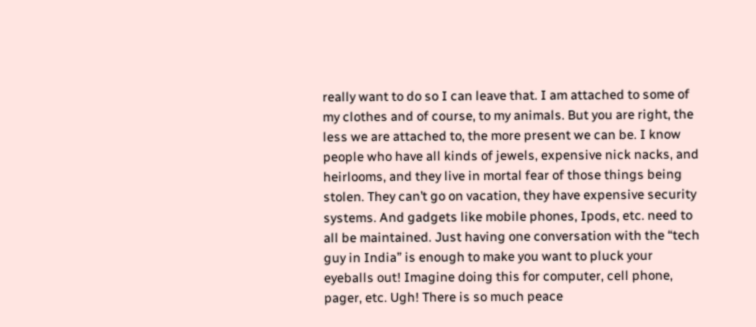really want to do so I can leave that. I am attached to some of my clothes and of course, to my animals. But you are right, the less we are attached to, the more present we can be. I know people who have all kinds of jewels, expensive nick nacks, and heirlooms, and they live in mortal fear of those things being stolen. They can’t go on vacation, they have expensive security systems. And gadgets like mobile phones, Ipods, etc. need to all be maintained. Just having one conversation with the “tech guy in India” is enough to make you want to pluck your eyeballs out! Imagine doing this for computer, cell phone, pager, etc. Ugh! There is so much peace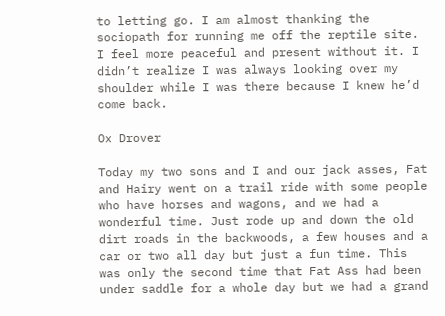to letting go. I am almost thanking the sociopath for running me off the reptile site. I feel more peaceful and present without it. I didn’t realize I was always looking over my shoulder while I was there because I knew he’d come back.

Ox Drover

Today my two sons and I and our jack asses, Fat and Hairy went on a trail ride with some people who have horses and wagons, and we had a wonderful time. Just rode up and down the old dirt roads in the backwoods, a few houses and a car or two all day but just a fun time. This was only the second time that Fat Ass had been under saddle for a whole day but we had a grand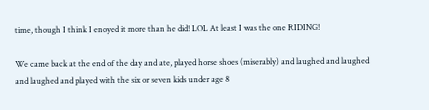time, though I think I enoyed it more than he did! LOL At least I was the one RIDING!

We came back at the end of the day and ate, played horse shoes (miserably) and laughed and laughed and laughed and played with the six or seven kids under age 8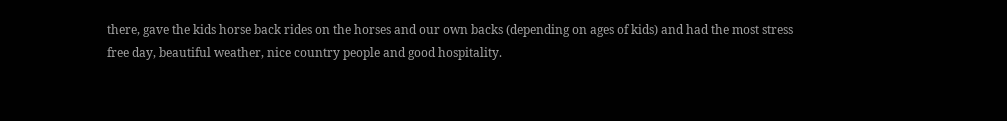there, gave the kids horse back rides on the horses and our own backs (depending on ages of kids) and had the most stress free day, beautiful weather, nice country people and good hospitality.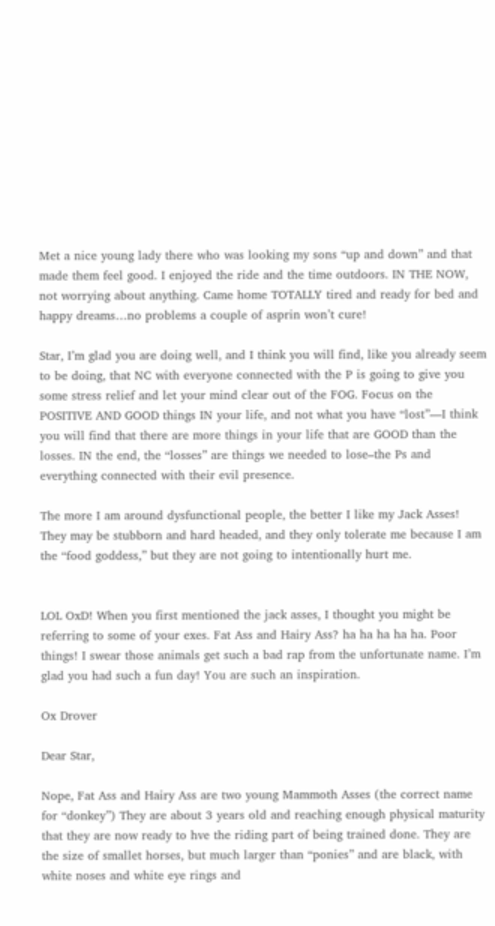Met a nice young lady there who was looking my sons “up and down” and that made them feel good. I enjoyed the ride and the time outdoors. IN THE NOW, not worrying about anything. Came home TOTALLY tired and ready for bed and happy dreams…no problems a couple of asprin won’t cure!

Star, I’m glad you are doing well, and I think you will find, like you already seem to be doing, that NC with everyone connected with the P is going to give you some stress relief and let your mind clear out of the FOG. Focus on the POSITIVE AND GOOD things IN your life, and not what you have “lost”—I think you will find that there are more things in your life that are GOOD than the losses. IN the end, the “losses” are things we needed to lose–the Ps and everything connected with their evil presence.

The more I am around dysfunctional people, the better I like my Jack Asses! They may be stubborn and hard headed, and they only tolerate me because I am the “food goddess,” but they are not going to intentionally hurt me.


LOL OxD! When you first mentioned the jack asses, I thought you might be referring to some of your exes. Fat Ass and Hairy Ass? ha ha ha ha ha. Poor things! I swear those animals get such a bad rap from the unfortunate name. I’m glad you had such a fun day! You are such an inspiration.

Ox Drover

Dear Star,

Nope, Fat Ass and Hairy Ass are two young Mammoth Asses (the correct name for “donkey”) They are about 3 years old and reaching enough physical maturity that they are now ready to hve the riding part of being trained done. They are the size of smallet horses, but much larger than “ponies” and are black, with white noses and white eye rings and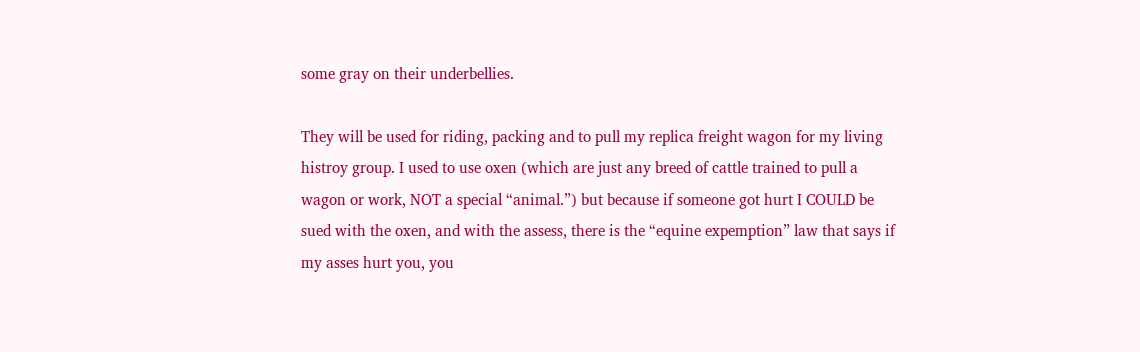some gray on their underbellies.

They will be used for riding, packing and to pull my replica freight wagon for my living histroy group. I used to use oxen (which are just any breed of cattle trained to pull a wagon or work, NOT a special “animal.”) but because if someone got hurt I COULD be sued with the oxen, and with the assess, there is the “equine expemption” law that says if my asses hurt you, you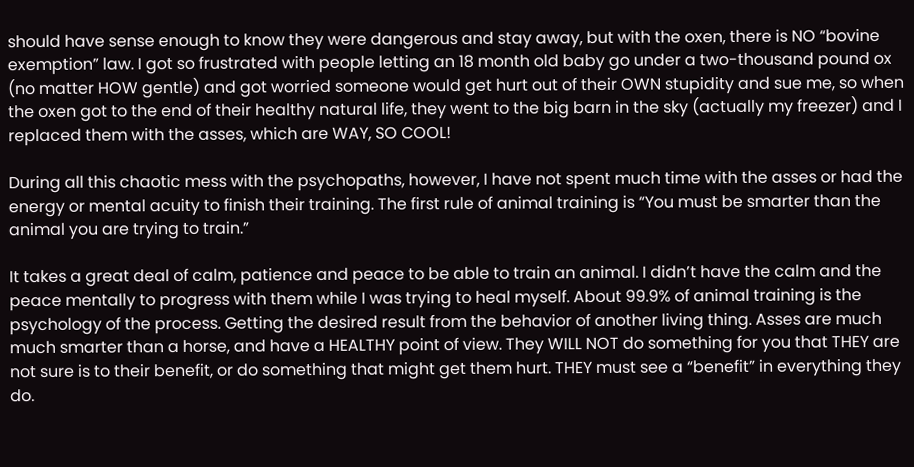should have sense enough to know they were dangerous and stay away, but with the oxen, there is NO “bovine exemption” law. I got so frustrated with people letting an 18 month old baby go under a two-thousand pound ox (no matter HOW gentle) and got worried someone would get hurt out of their OWN stupidity and sue me, so when the oxen got to the end of their healthy natural life, they went to the big barn in the sky (actually my freezer) and I replaced them with the asses, which are WAY, SO COOL!

During all this chaotic mess with the psychopaths, however, I have not spent much time with the asses or had the energy or mental acuity to finish their training. The first rule of animal training is “You must be smarter than the animal you are trying to train.”

It takes a great deal of calm, patience and peace to be able to train an animal. I didn’t have the calm and the peace mentally to progress with them while I was trying to heal myself. About 99.9% of animal training is the psychology of the process. Getting the desired result from the behavior of another living thing. Asses are much much smarter than a horse, and have a HEALTHY point of view. They WILL NOT do something for you that THEY are not sure is to their benefit, or do something that might get them hurt. THEY must see a “benefit” in everything they do.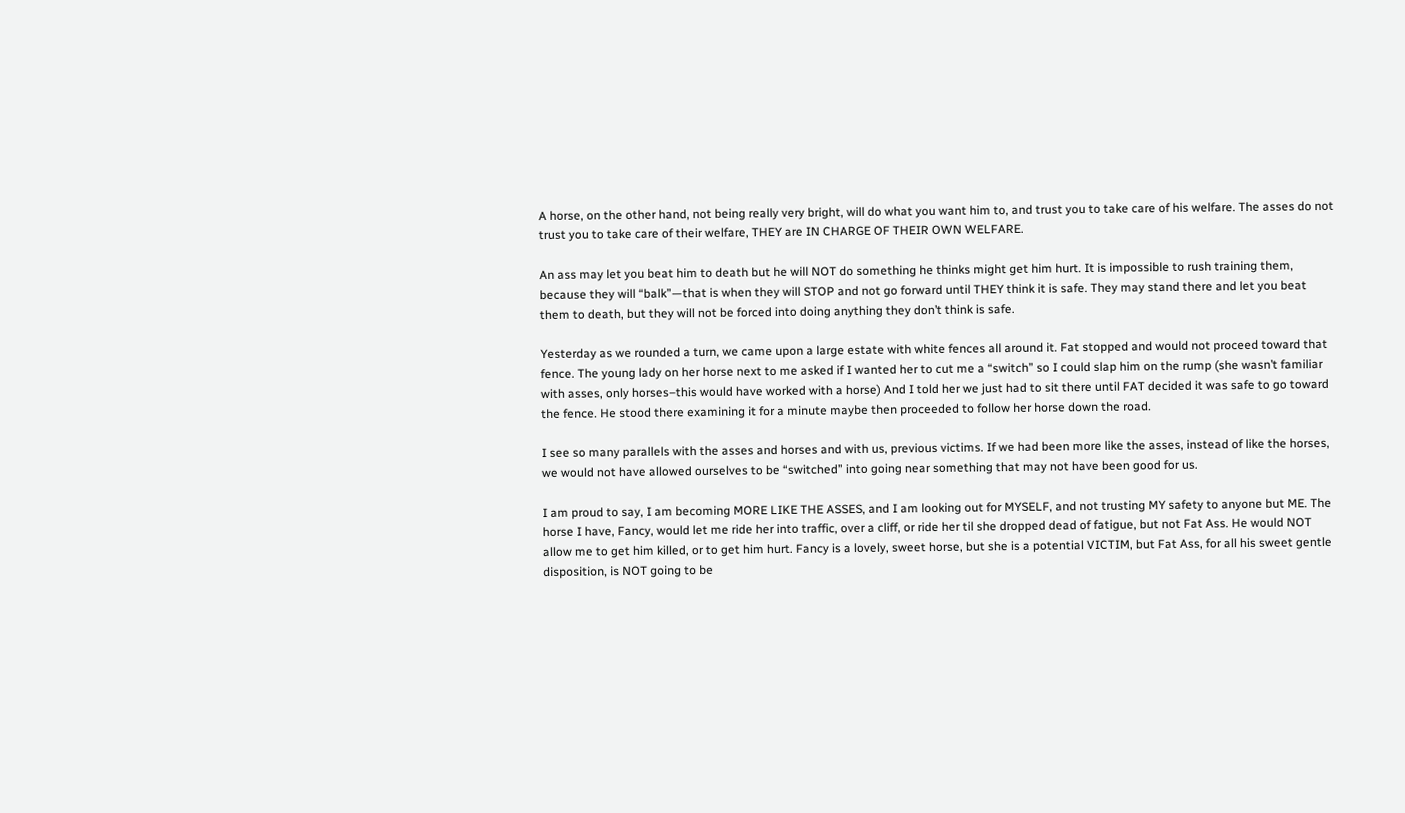A horse, on the other hand, not being really very bright, will do what you want him to, and trust you to take care of his welfare. The asses do not trust you to take care of their welfare, THEY are IN CHARGE OF THEIR OWN WELFARE.

An ass may let you beat him to death but he will NOT do something he thinks might get him hurt. It is impossible to rush training them, because they will “balk”—that is when they will STOP and not go forward until THEY think it is safe. They may stand there and let you beat them to death, but they will not be forced into doing anything they don’t think is safe.

Yesterday as we rounded a turn, we came upon a large estate with white fences all around it. Fat stopped and would not proceed toward that fence. The young lady on her horse next to me asked if I wanted her to cut me a “switch” so I could slap him on the rump (she wasn’t familiar with asses, only horses–this would have worked with a horse) And I told her we just had to sit there until FAT decided it was safe to go toward the fence. He stood there examining it for a minute maybe then proceeded to follow her horse down the road.

I see so many parallels with the asses and horses and with us, previous victims. If we had been more like the asses, instead of like the horses, we would not have allowed ourselves to be “switched” into going near something that may not have been good for us.

I am proud to say, I am becoming MORE LIKE THE ASSES, and I am looking out for MYSELF, and not trusting MY safety to anyone but ME. The horse I have, Fancy, would let me ride her into traffic, over a cliff, or ride her til she dropped dead of fatigue, but not Fat Ass. He would NOT allow me to get him killed, or to get him hurt. Fancy is a lovely, sweet horse, but she is a potential VICTIM, but Fat Ass, for all his sweet gentle disposition, is NOT going to be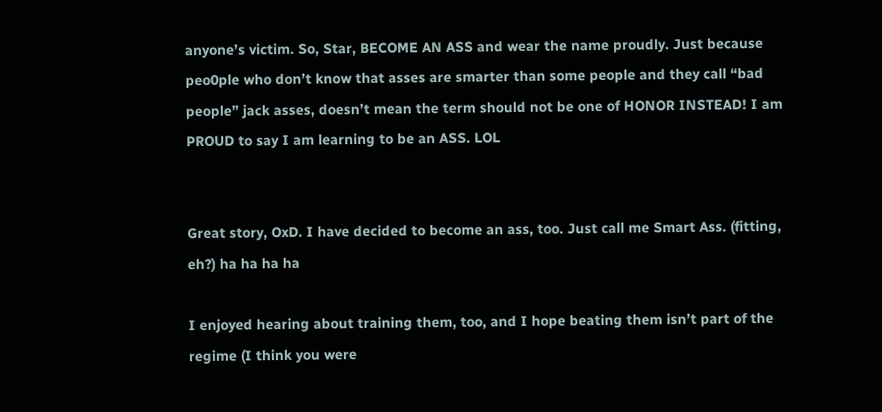anyone’s victim. So, Star, BECOME AN ASS and wear the name proudly. Just because peo0ple who don’t know that asses are smarter than some people and they call “bad people” jack asses, doesn’t mean the term should not be one of HONOR INSTEAD! I am PROUD to say I am learning to be an ASS. LOL


Great story, OxD. I have decided to become an ass, too. Just call me Smart Ass. (fitting, eh?) ha ha ha ha

I enjoyed hearing about training them, too, and I hope beating them isn’t part of the regime (I think you were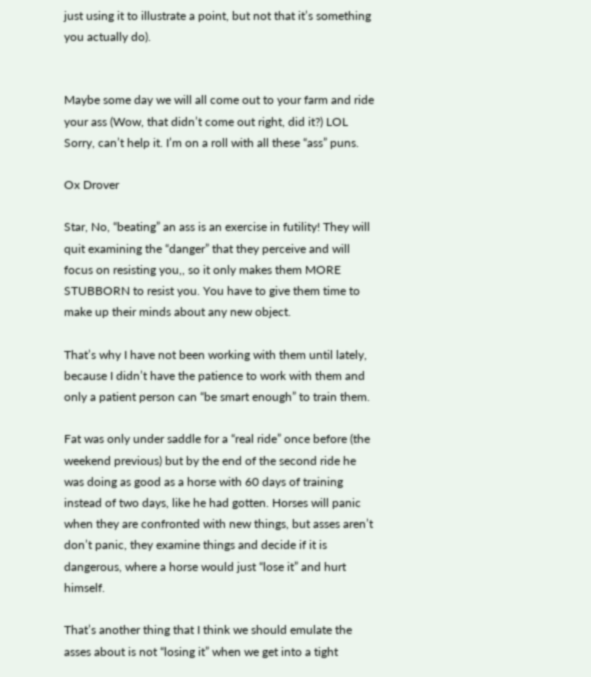just using it to illustrate a point, but not that it’s something you actually do).


Maybe some day we will all come out to your farm and ride your ass (Wow, that didn’t come out right, did it?) LOL Sorry, can’t help it. I’m on a roll with all these “ass” puns.

Ox Drover

Star, No, “beating” an ass is an exercise in futility! They will quit examining the “danger” that they perceive and will focus on resisting you,, so it only makes them MORE STUBBORN to resist you. You have to give them time to make up their minds about any new object.

That’s why I have not been working with them until lately, because I didn’t have the patience to work with them and only a patient person can “be smart enough” to train them.

Fat was only under saddle for a “real ride” once before (the weekend previous) but by the end of the second ride he was doing as good as a horse with 60 days of training instead of two days, like he had gotten. Horses will panic when they are confronted with new things, but asses aren’t don’t panic, they examine things and decide if it is dangerous, where a horse would just “lose it” and hurt himself.

That’s another thing that I think we should emulate the asses about is not “losing it” when we get into a tight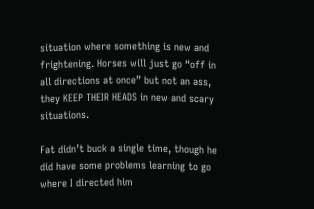situation where something is new and frightening. Horses will just go “off in all directions at once” but not an ass, they KEEP THEIR HEADS in new and scary situations.

Fat didn’t buck a single time, though he did have some problems learning to go where I directed him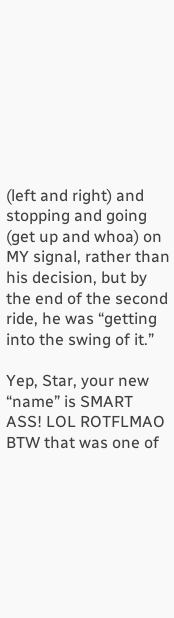(left and right) and stopping and going (get up and whoa) on MY signal, rather than his decision, but by the end of the second ride, he was “getting into the swing of it.”

Yep, Star, your new “name” is SMART ASS! LOL ROTFLMAO BTW that was one of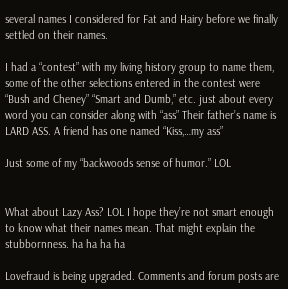several names I considered for Fat and Hairy before we finally settled on their names.

I had a “contest” with my living history group to name them, some of the other selections entered in the contest were “Bush and Cheney” “Smart and Dumb,” etc. just about every word you can consider along with “ass” Their father’s name is LARD ASS. A friend has one named “Kiss,…my ass”

Just some of my “backwoods sense of humor.” LOL


What about Lazy Ass? LOL I hope they’re not smart enough to know what their names mean. That might explain the stubbornness. ha ha ha ha

Lovefraud is being upgraded. Comments and forum posts are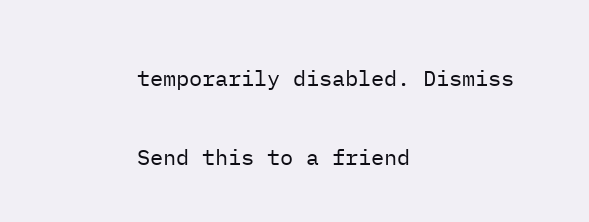temporarily disabled. Dismiss

Send this to a friend